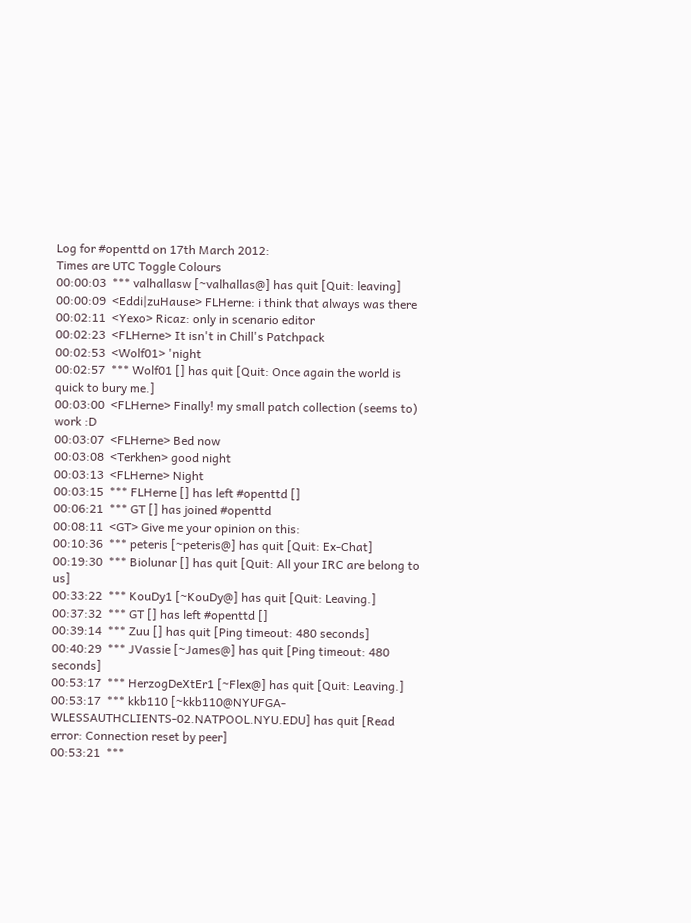Log for #openttd on 17th March 2012:
Times are UTC Toggle Colours
00:00:03  *** valhallasw [~valhallas@] has quit [Quit: leaving]
00:00:09  <Eddi|zuHause> FLHerne: i think that always was there
00:02:11  <Yexo> Ricaz: only in scenario editor
00:02:23  <FLHerne> It isn't in Chill's Patchpack
00:02:53  <Wolf01> 'night
00:02:57  *** Wolf01 [] has quit [Quit: Once again the world is quick to bury me.]
00:03:00  <FLHerne> Finally! my small patch collection (seems to) work :D
00:03:07  <FLHerne> Bed now
00:03:08  <Terkhen> good night
00:03:13  <FLHerne> Night
00:03:15  *** FLHerne [] has left #openttd []
00:06:21  *** GT [] has joined #openttd
00:08:11  <GT> Give me your opinion on this:
00:10:36  *** peteris [~peteris@] has quit [Quit: Ex-Chat]
00:19:30  *** Biolunar [] has quit [Quit: All your IRC are belong to us]
00:33:22  *** KouDy1 [~KouDy@] has quit [Quit: Leaving.]
00:37:32  *** GT [] has left #openttd []
00:39:14  *** Zuu [] has quit [Ping timeout: 480 seconds]
00:40:29  *** JVassie [~James@] has quit [Ping timeout: 480 seconds]
00:53:17  *** HerzogDeXtEr1 [~Flex@] has quit [Quit: Leaving.]
00:53:17  *** kkb110 [~kkb110@NYUFGA-WLESSAUTHCLIENTS-02.NATPOOL.NYU.EDU] has quit [Read error: Connection reset by peer]
00:53:21  ***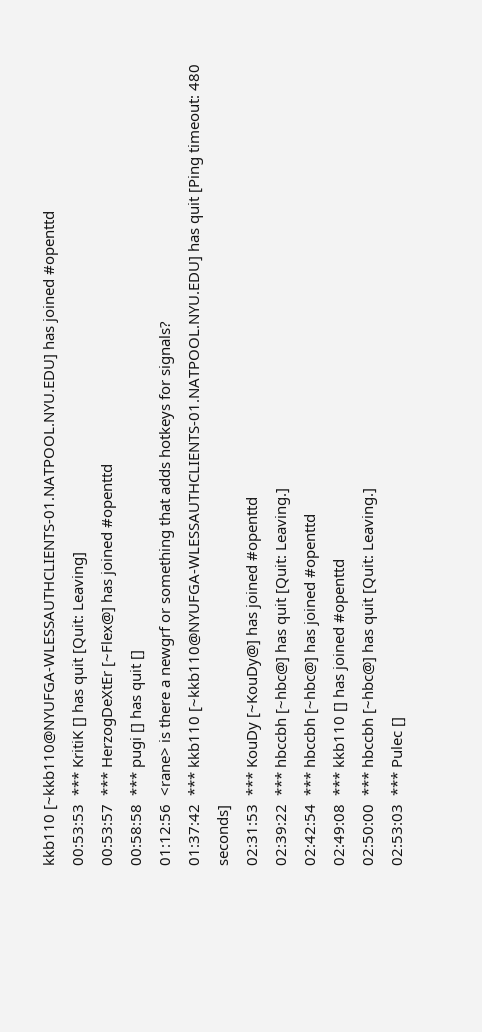kkb110 [~kkb110@NYUFGA-WLESSAUTHCLIENTS-01.NATPOOL.NYU.EDU] has joined #openttd
00:53:53  *** KritiK [] has quit [Quit: Leaving]
00:53:57  *** HerzogDeXtEr [~Flex@] has joined #openttd
00:58:58  *** pugi [] has quit []
01:12:56  <rane> is there a newgrf or something that adds hotkeys for signals?
01:37:42  *** kkb110 [~kkb110@NYUFGA-WLESSAUTHCLIENTS-01.NATPOOL.NYU.EDU] has quit [Ping timeout: 480 seconds]
02:31:53  *** KouDy [~KouDy@] has joined #openttd
02:39:22  *** hbccbh [~hbc@] has quit [Quit: Leaving.]
02:42:54  *** hbccbh [~hbc@] has joined #openttd
02:49:08  *** kkb110 [] has joined #openttd
02:50:00  *** hbccbh [~hbc@] has quit [Quit: Leaving.]
02:53:03  *** Pulec []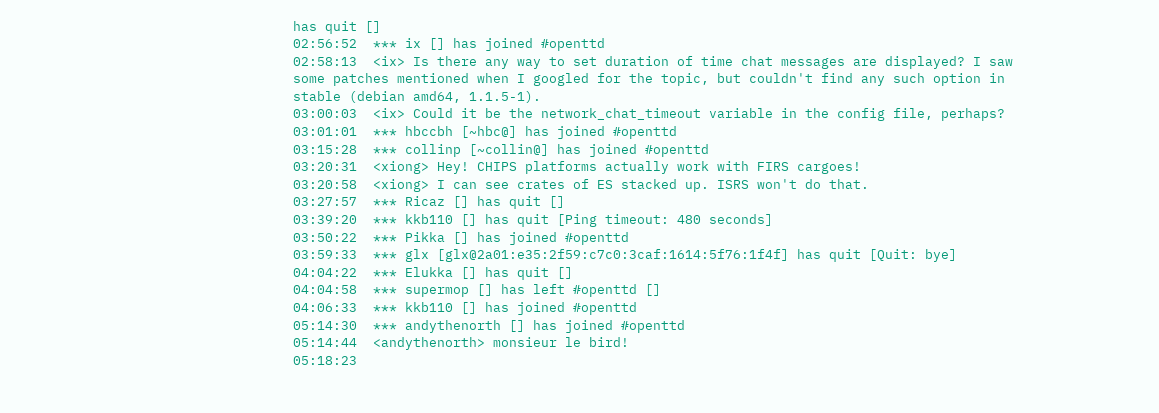has quit []
02:56:52  *** ix [] has joined #openttd
02:58:13  <ix> Is there any way to set duration of time chat messages are displayed? I saw some patches mentioned when I googled for the topic, but couldn't find any such option in stable (debian amd64, 1.1.5-1).
03:00:03  <ix> Could it be the network_chat_timeout variable in the config file, perhaps?
03:01:01  *** hbccbh [~hbc@] has joined #openttd
03:15:28  *** collinp [~collin@] has joined #openttd
03:20:31  <xiong> Hey! CHIPS platforms actually work with FIRS cargoes!
03:20:58  <xiong> I can see crates of ES stacked up. ISRS won't do that.
03:27:57  *** Ricaz [] has quit []
03:39:20  *** kkb110 [] has quit [Ping timeout: 480 seconds]
03:50:22  *** Pikka [] has joined #openttd
03:59:33  *** glx [glx@2a01:e35:2f59:c7c0:3caf:1614:5f76:1f4f] has quit [Quit: bye]
04:04:22  *** Elukka [] has quit []
04:04:58  *** supermop [] has left #openttd []
04:06:33  *** kkb110 [] has joined #openttd
05:14:30  *** andythenorth [] has joined #openttd
05:14:44  <andythenorth> monsieur le bird!
05:18:23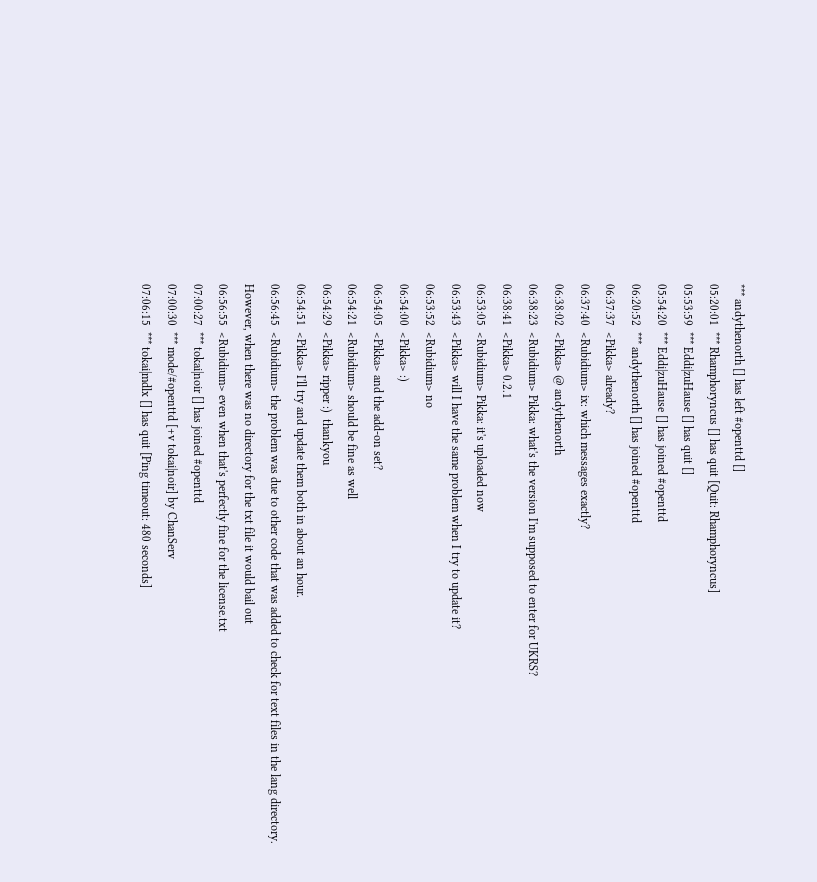*** andythenorth [] has left #openttd []
05:20:01  *** Rhamphoryncus [] has quit [Quit: Rhamphoryncus]
05:53:59  *** Eddi|zuHause [] has quit []
05:54:20  *** Eddi|zuHause [] has joined #openttd
06:20:52  *** andythenorth [] has joined #openttd
06:37:37  <Pikka> already?
06:37:40  <Rubidium> ix: which messages exactly?
06:38:02  <Pikka> @ andythenorth
06:38:23  <Rubidium> Pikka: what's the version I'm supposed to enter for UKRS?
06:38:41  <Pikka> 0.2.1
06:53:05  <Rubidium> Pikka: it's uploaded now
06:53:43  <Pikka> will I have the same problem when I try to update it?
06:53:52  <Rubidium> no
06:54:00  <Pikka> :)
06:54:05  <Pikka> and the add-on set?
06:54:21  <Rubidium> should be fine as well
06:54:29  <Pikka> ripper :)  thankyou
06:54:51  <Pikka> I'll try and update them both in about an hour.
06:56:45  <Rubidium> the problem was due to other code that was added to check for text files in the lang directory. However, when there was no directory for the txt file it would bail out
06:56:55  <Rubidium> even when that's perfectly fine for the license.txt
07:00:27  *** tokai|noir [] has joined #openttd
07:00:30  *** mode/#openttd [+v tokai|noir] by ChanServ
07:06:15  *** tokai|mdlx [] has quit [Ping timeout: 480 seconds]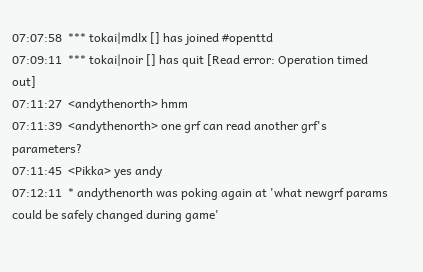07:07:58  *** tokai|mdlx [] has joined #openttd
07:09:11  *** tokai|noir [] has quit [Read error: Operation timed out]
07:11:27  <andythenorth> hmm
07:11:39  <andythenorth> one grf can read another grf's parameters?
07:11:45  <Pikka> yes andy
07:12:11  * andythenorth was poking again at 'what newgrf params could be safely changed during game'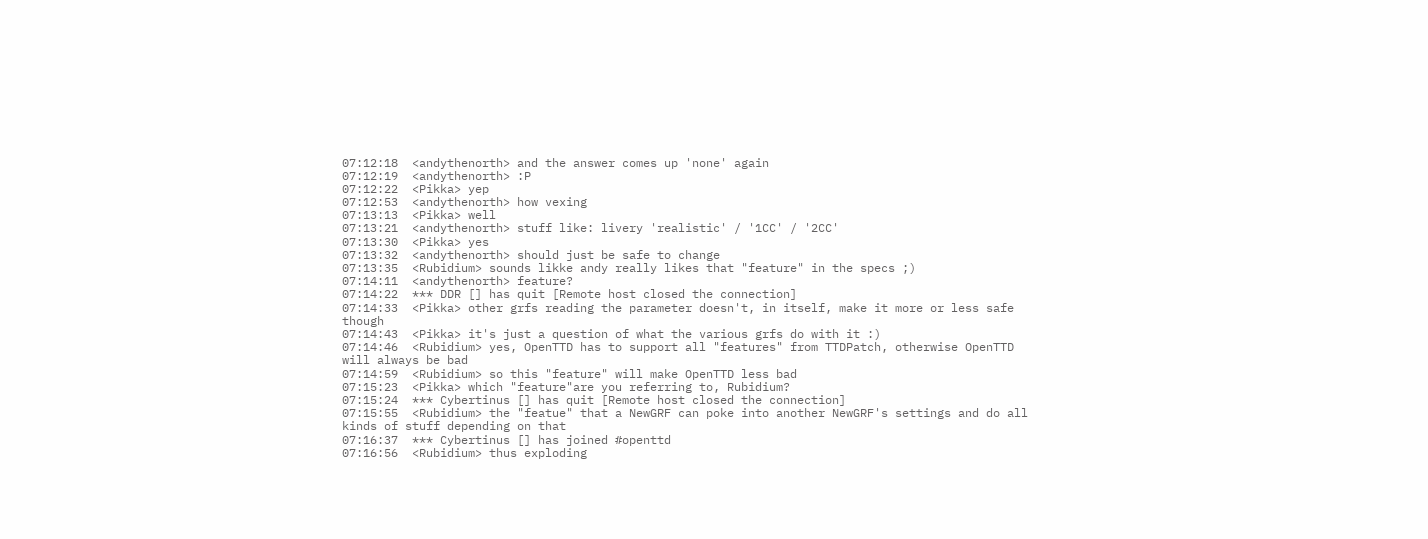07:12:18  <andythenorth> and the answer comes up 'none' again
07:12:19  <andythenorth> :P
07:12:22  <Pikka> yep
07:12:53  <andythenorth> how vexing
07:13:13  <Pikka> well
07:13:21  <andythenorth> stuff like: livery 'realistic' / '1CC' / '2CC'
07:13:30  <Pikka> yes
07:13:32  <andythenorth> should just be safe to change
07:13:35  <Rubidium> sounds likke andy really likes that "feature" in the specs ;)
07:14:11  <andythenorth> feature?
07:14:22  *** DDR [] has quit [Remote host closed the connection]
07:14:33  <Pikka> other grfs reading the parameter doesn't, in itself, make it more or less safe though
07:14:43  <Pikka> it's just a question of what the various grfs do with it :)
07:14:46  <Rubidium> yes, OpenTTD has to support all "features" from TTDPatch, otherwise OpenTTD will always be bad
07:14:59  <Rubidium> so this "feature" will make OpenTTD less bad
07:15:23  <Pikka> which "feature"are you referring to, Rubidium?
07:15:24  *** Cybertinus [] has quit [Remote host closed the connection]
07:15:55  <Rubidium> the "featue" that a NewGRF can poke into another NewGRF's settings and do all kinds of stuff depending on that
07:16:37  *** Cybertinus [] has joined #openttd
07:16:56  <Rubidium> thus exploding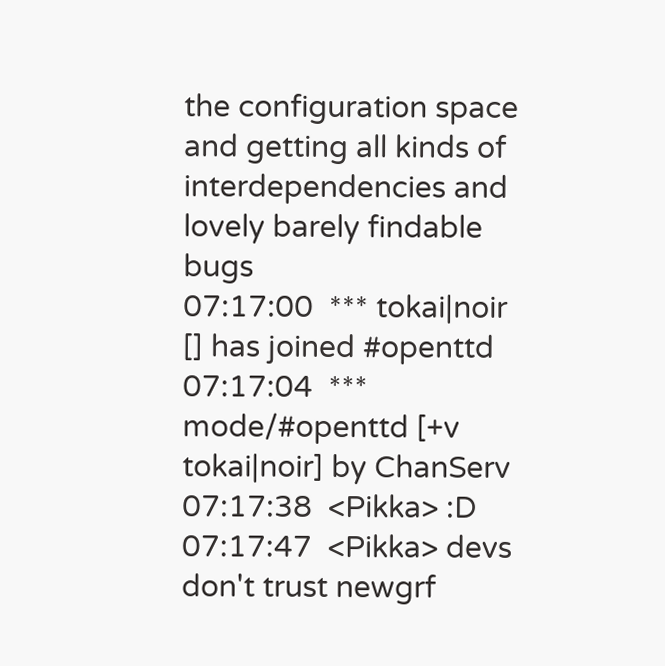the configuration space and getting all kinds of interdependencies and lovely barely findable bugs
07:17:00  *** tokai|noir [] has joined #openttd
07:17:04  *** mode/#openttd [+v tokai|noir] by ChanServ
07:17:38  <Pikka> :D
07:17:47  <Pikka> devs don't trust newgrf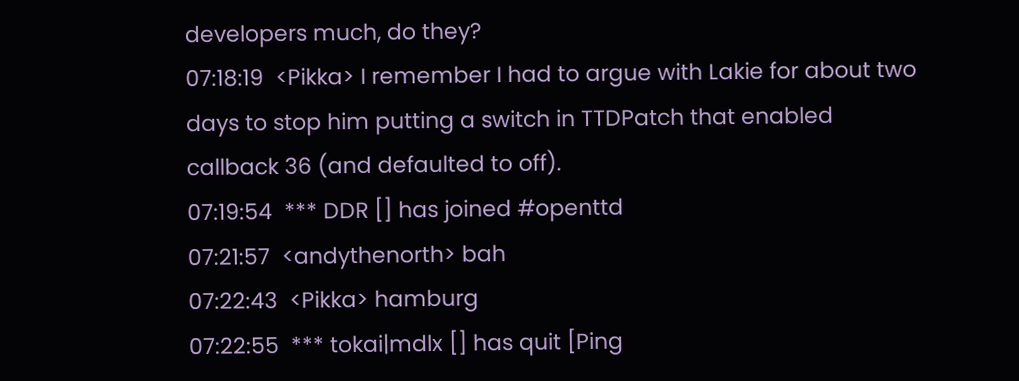developers much, do they?
07:18:19  <Pikka> I remember I had to argue with Lakie for about two days to stop him putting a switch in TTDPatch that enabled callback 36 (and defaulted to off).
07:19:54  *** DDR [] has joined #openttd
07:21:57  <andythenorth> bah
07:22:43  <Pikka> hamburg
07:22:55  *** tokai|mdlx [] has quit [Ping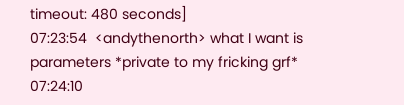timeout: 480 seconds]
07:23:54  <andythenorth> what I want is parameters *private to my fricking grf*
07:24:10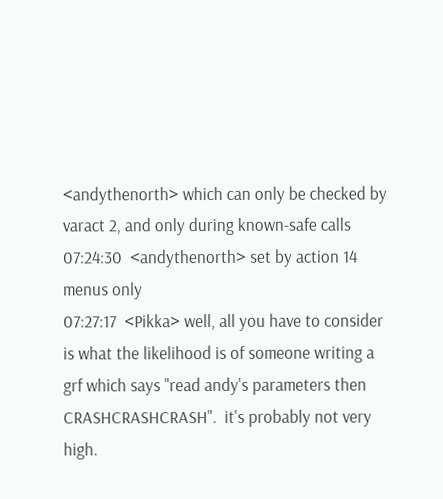<andythenorth> which can only be checked by varact 2, and only during known-safe calls
07:24:30  <andythenorth> set by action 14 menus only
07:27:17  <Pikka> well, all you have to consider is what the likelihood is of someone writing a grf which says "read andy's parameters then CRASHCRASHCRASH".  it's probably not very high.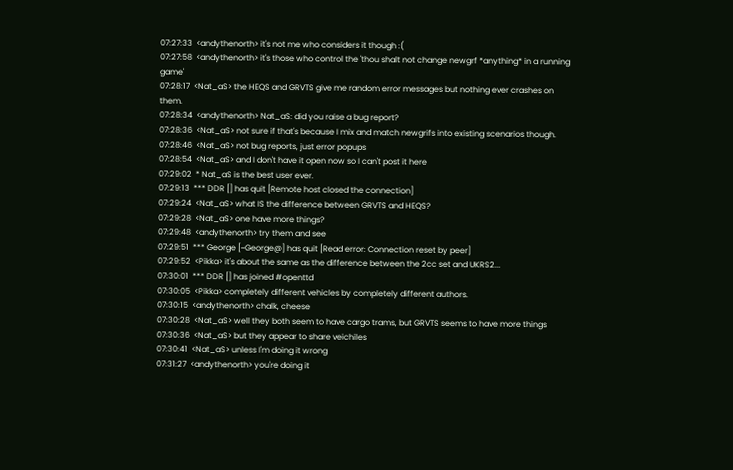07:27:33  <andythenorth> it's not me who considers it though :(
07:27:58  <andythenorth> it's those who control the 'thou shalt not change newgrf *anything* in a running game'
07:28:17  <Nat_aS> the HEQS and GRVTS give me random error messages but nothing ever crashes on them.
07:28:34  <andythenorth> Nat_aS: did you raise a bug report?
07:28:36  <Nat_aS> not sure if that's because I mix and match newgrifs into existing scenarios though.
07:28:46  <Nat_aS> not bug reports, just error popups
07:28:54  <Nat_aS> and I don't have it open now so I can't post it here
07:29:02  * Nat_aS is the best user ever.
07:29:13  *** DDR [] has quit [Remote host closed the connection]
07:29:24  <Nat_aS> what IS the difference between GRVTS and HEQS?
07:29:28  <Nat_aS> one have more things?
07:29:48  <andythenorth> try them and see
07:29:51  *** George [~George@] has quit [Read error: Connection reset by peer]
07:29:52  <Pikka> it's about the same as the difference between the 2cc set and UKRS2...
07:30:01  *** DDR [] has joined #openttd
07:30:05  <Pikka> completely different vehicles by completely different authors.
07:30:15  <andythenorth> chalk, cheese
07:30:28  <Nat_aS> well they both seem to have cargo trams, but GRVTS seems to have more things
07:30:36  <Nat_aS> but they appear to share veichiles
07:30:41  <Nat_aS> unless I'm doing it wrong
07:31:27  <andythenorth> you're doing it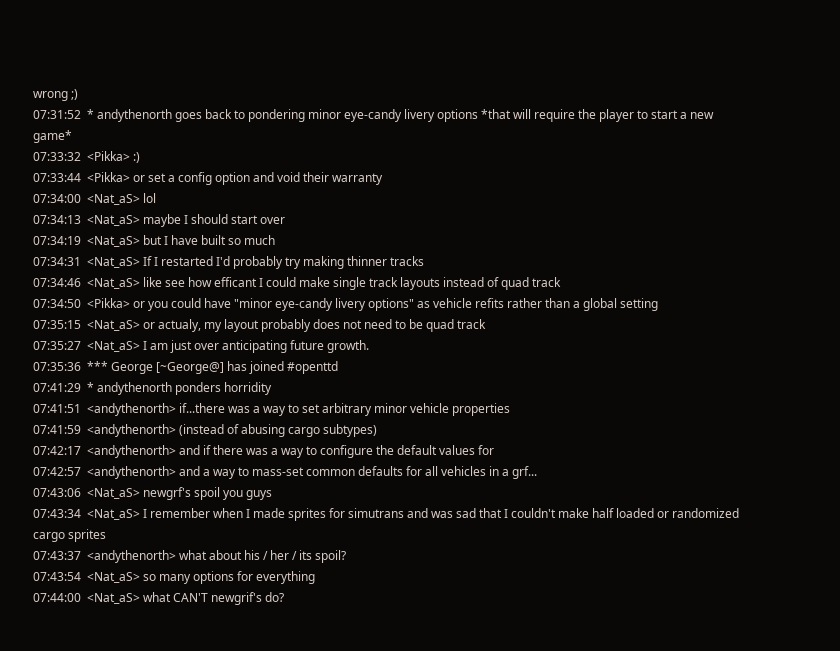wrong ;)
07:31:52  * andythenorth goes back to pondering minor eye-candy livery options *that will require the player to start a new game*
07:33:32  <Pikka> :)
07:33:44  <Pikka> or set a config option and void their warranty
07:34:00  <Nat_aS> lol
07:34:13  <Nat_aS> maybe I should start over
07:34:19  <Nat_aS> but I have built so much
07:34:31  <Nat_aS> If I restarted I'd probably try making thinner tracks
07:34:46  <Nat_aS> like see how efficant I could make single track layouts instead of quad track
07:34:50  <Pikka> or you could have "minor eye-candy livery options" as vehicle refits rather than a global setting
07:35:15  <Nat_aS> or actualy, my layout probably does not need to be quad track
07:35:27  <Nat_aS> I am just over anticipating future growth.
07:35:36  *** George [~George@] has joined #openttd
07:41:29  * andythenorth ponders horridity
07:41:51  <andythenorth> if...there was a way to set arbitrary minor vehicle properties
07:41:59  <andythenorth> (instead of abusing cargo subtypes)
07:42:17  <andythenorth> and if there was a way to configure the default values for
07:42:57  <andythenorth> and a way to mass-set common defaults for all vehicles in a grf...
07:43:06  <Nat_aS> newgrf's spoil you guys
07:43:34  <Nat_aS> I remember when I made sprites for simutrans and was sad that I couldn't make half loaded or randomized cargo sprites
07:43:37  <andythenorth> what about his / her / its spoil?
07:43:54  <Nat_aS> so many options for everything
07:44:00  <Nat_aS> what CAN'T newgrif's do?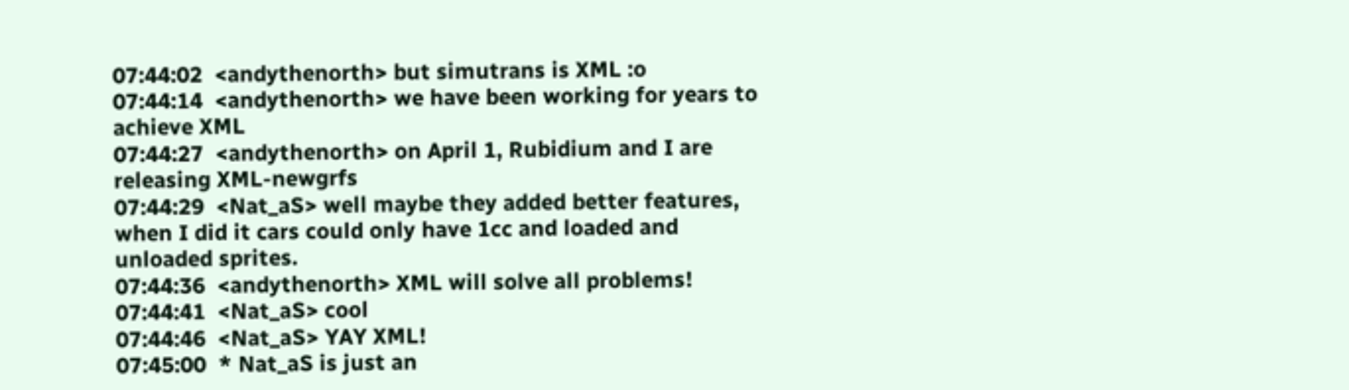07:44:02  <andythenorth> but simutrans is XML :o
07:44:14  <andythenorth> we have been working for years to achieve XML
07:44:27  <andythenorth> on April 1, Rubidium and I are releasing XML-newgrfs
07:44:29  <Nat_aS> well maybe they added better features, when I did it cars could only have 1cc and loaded and unloaded sprites.
07:44:36  <andythenorth> XML will solve all problems!
07:44:41  <Nat_aS> cool
07:44:46  <Nat_aS> YAY XML!
07:45:00  * Nat_aS is just an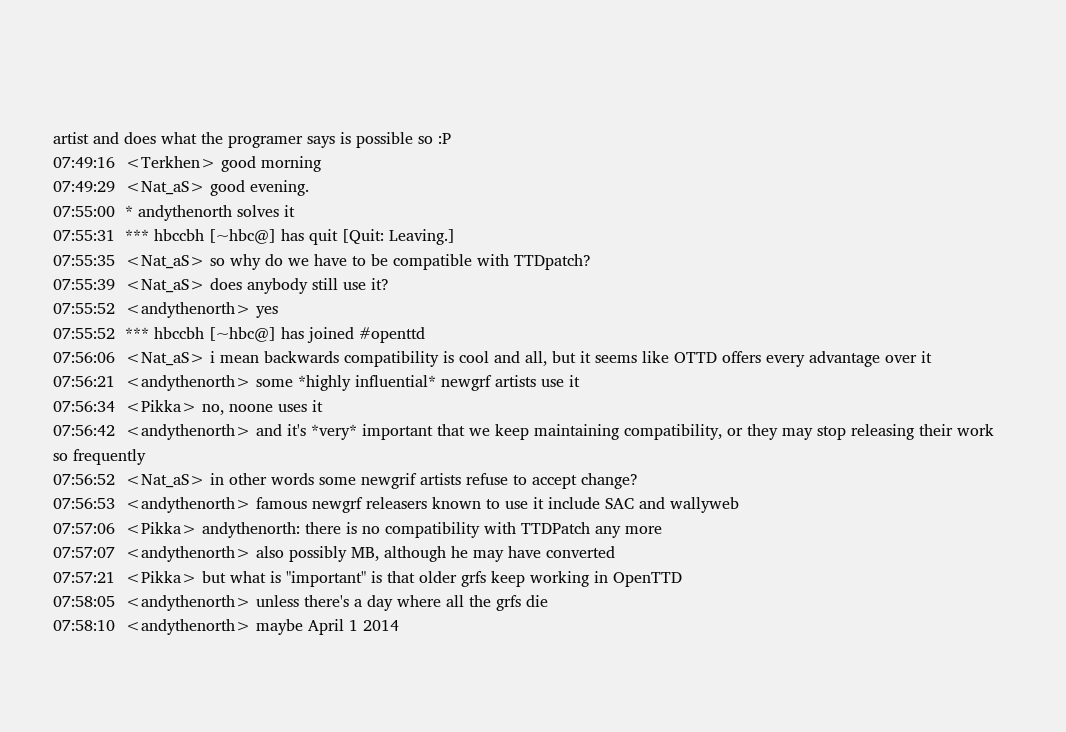artist and does what the programer says is possible so :P
07:49:16  <Terkhen> good morning
07:49:29  <Nat_aS> good evening.
07:55:00  * andythenorth solves it
07:55:31  *** hbccbh [~hbc@] has quit [Quit: Leaving.]
07:55:35  <Nat_aS> so why do we have to be compatible with TTDpatch?
07:55:39  <Nat_aS> does anybody still use it?
07:55:52  <andythenorth> yes
07:55:52  *** hbccbh [~hbc@] has joined #openttd
07:56:06  <Nat_aS> i mean backwards compatibility is cool and all, but it seems like OTTD offers every advantage over it
07:56:21  <andythenorth> some *highly influential* newgrf artists use it
07:56:34  <Pikka> no, noone uses it
07:56:42  <andythenorth> and it's *very* important that we keep maintaining compatibility, or they may stop releasing their work so frequently
07:56:52  <Nat_aS> in other words some newgrif artists refuse to accept change?
07:56:53  <andythenorth> famous newgrf releasers known to use it include SAC and wallyweb
07:57:06  <Pikka> andythenorth: there is no compatibility with TTDPatch any more
07:57:07  <andythenorth> also possibly MB, although he may have converted
07:57:21  <Pikka> but what is "important" is that older grfs keep working in OpenTTD
07:58:05  <andythenorth> unless there's a day where all the grfs die
07:58:10  <andythenorth> maybe April 1 2014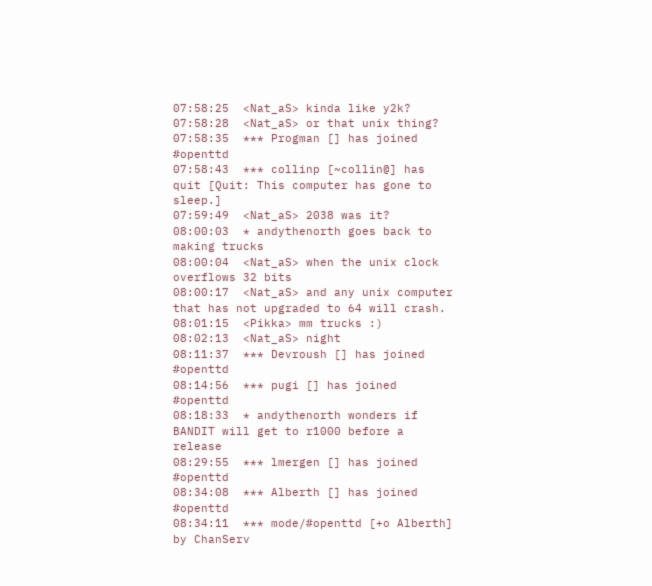07:58:25  <Nat_aS> kinda like y2k?
07:58:28  <Nat_aS> or that unix thing?
07:58:35  *** Progman [] has joined #openttd
07:58:43  *** collinp [~collin@] has quit [Quit: This computer has gone to sleep.]
07:59:49  <Nat_aS> 2038 was it?
08:00:03  * andythenorth goes back to making trucks
08:00:04  <Nat_aS> when the unix clock overflows 32 bits
08:00:17  <Nat_aS> and any unix computer that has not upgraded to 64 will crash.
08:01:15  <Pikka> mm trucks :)
08:02:13  <Nat_aS> night
08:11:37  *** Devroush [] has joined #openttd
08:14:56  *** pugi [] has joined #openttd
08:18:33  * andythenorth wonders if BANDIT will get to r1000 before a release
08:29:55  *** lmergen [] has joined #openttd
08:34:08  *** Alberth [] has joined #openttd
08:34:11  *** mode/#openttd [+o Alberth] by ChanServ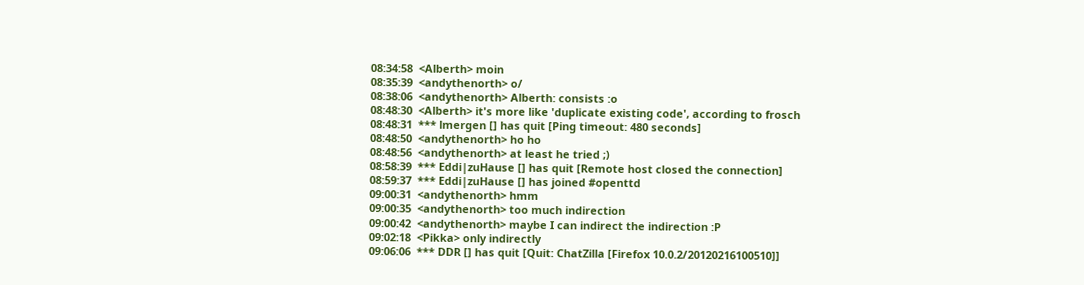08:34:58  <Alberth> moin
08:35:39  <andythenorth> o/
08:38:06  <andythenorth> Alberth: consists :o
08:48:30  <Alberth> it's more like 'duplicate existing code', according to frosch
08:48:31  *** lmergen [] has quit [Ping timeout: 480 seconds]
08:48:50  <andythenorth> ho ho
08:48:56  <andythenorth> at least he tried ;)
08:58:39  *** Eddi|zuHause [] has quit [Remote host closed the connection]
08:59:37  *** Eddi|zuHause [] has joined #openttd
09:00:31  <andythenorth> hmm
09:00:35  <andythenorth> too much indirection
09:00:42  <andythenorth> maybe I can indirect the indirection :P
09:02:18  <Pikka> only indirectly
09:06:06  *** DDR [] has quit [Quit: ChatZilla [Firefox 10.0.2/20120216100510]]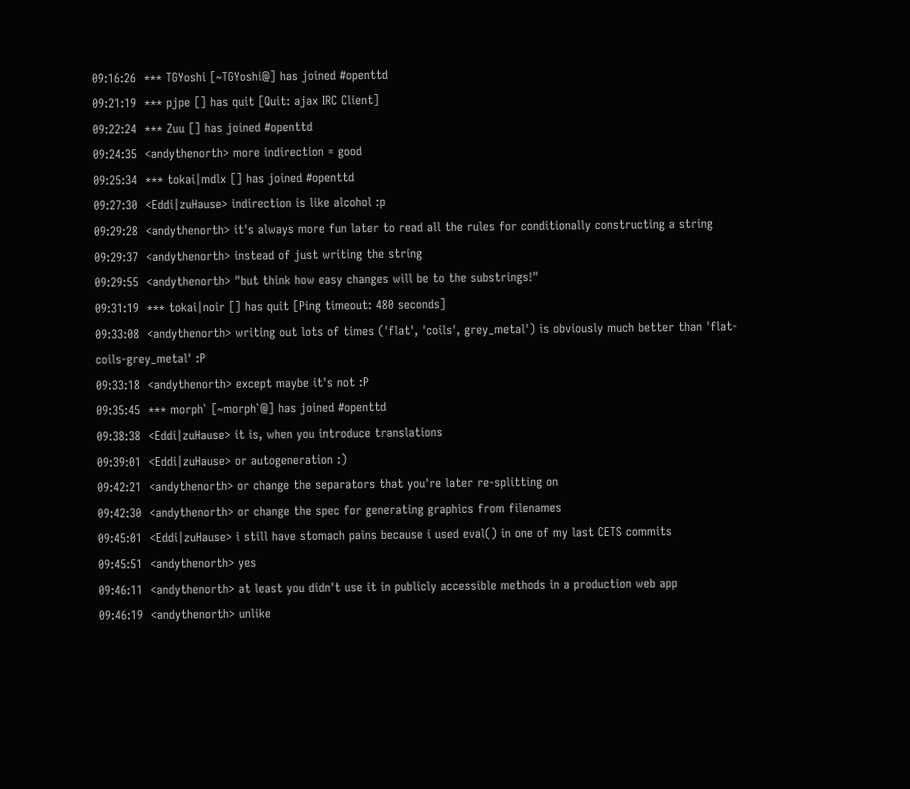09:16:26  *** TGYoshi [~TGYoshi@] has joined #openttd
09:21:19  *** pjpe [] has quit [Quit: ajax IRC Client]
09:22:24  *** Zuu [] has joined #openttd
09:24:35  <andythenorth> more indirection = good
09:25:34  *** tokai|mdlx [] has joined #openttd
09:27:30  <Eddi|zuHause> indirection is like alcohol :p
09:29:28  <andythenorth> it's always more fun later to read all the rules for conditionally constructing a string
09:29:37  <andythenorth> instead of just writing the string
09:29:55  <andythenorth> "but think how easy changes will be to the substrings!"
09:31:19  *** tokai|noir [] has quit [Ping timeout: 480 seconds]
09:33:08  <andythenorth> writing out lots of times ('flat', 'coils', grey_metal') is obviously much better than 'flat-coils-grey_metal' :P
09:33:18  <andythenorth> except maybe it's not :P
09:35:45  *** morph` [~morph`@] has joined #openttd
09:38:38  <Eddi|zuHause> it is, when you introduce translations
09:39:01  <Eddi|zuHause> or autogeneration :)
09:42:21  <andythenorth> or change the separators that you're later re-splitting on
09:42:30  <andythenorth> or change the spec for generating graphics from filenames
09:45:01  <Eddi|zuHause> i still have stomach pains because i used eval() in one of my last CETS commits
09:45:51  <andythenorth> yes
09:46:11  <andythenorth> at least you didn't use it in publicly accessible methods in a production web app
09:46:19  <andythenorth> unlike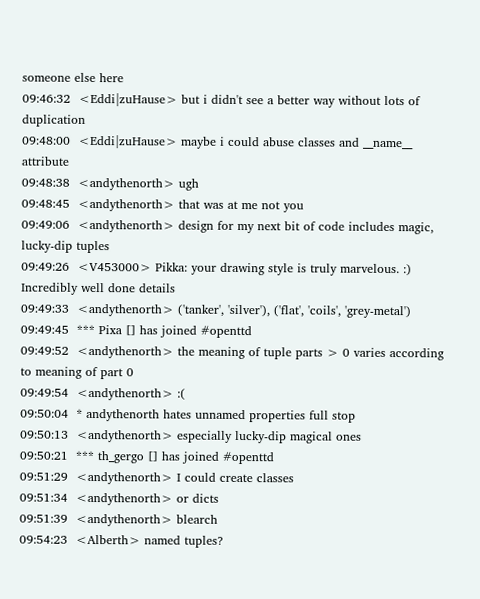someone else here
09:46:32  <Eddi|zuHause> but i didn't see a better way without lots of duplication
09:48:00  <Eddi|zuHause> maybe i could abuse classes and __name__ attribute
09:48:38  <andythenorth> ugh
09:48:45  <andythenorth> that was at me not you
09:49:06  <andythenorth> design for my next bit of code includes magic, lucky-dip tuples
09:49:26  <V453000> Pikka: your drawing style is truly marvelous. :) Incredibly well done details
09:49:33  <andythenorth> ('tanker', 'silver'), ('flat', 'coils', 'grey-metal')
09:49:45  *** Pixa [] has joined #openttd
09:49:52  <andythenorth> the meaning of tuple parts > 0 varies according to meaning of part 0
09:49:54  <andythenorth> :(
09:50:04  * andythenorth hates unnamed properties full stop
09:50:13  <andythenorth> especially lucky-dip magical ones
09:50:21  *** th_gergo [] has joined #openttd
09:51:29  <andythenorth> I could create classes
09:51:34  <andythenorth> or dicts
09:51:39  <andythenorth> blearch
09:54:23  <Alberth> named tuples?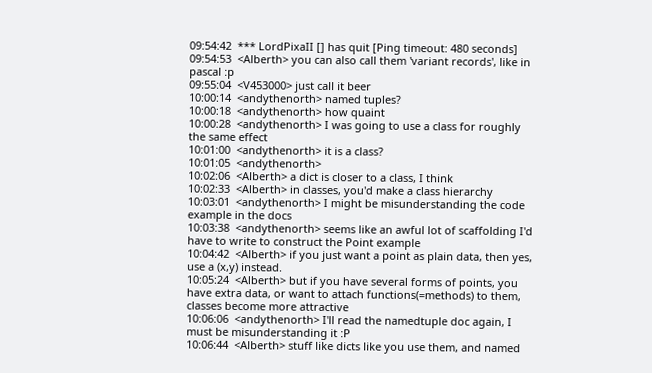09:54:42  *** LordPixaII [] has quit [Ping timeout: 480 seconds]
09:54:53  <Alberth> you can also call them 'variant records', like in pascal :p
09:55:04  <V453000> just call it beer
10:00:14  <andythenorth> named tuples?
10:00:18  <andythenorth> how quaint
10:00:28  <andythenorth> I was going to use a class for roughly the same effect
10:01:00  <andythenorth> it is a class?
10:01:05  <andythenorth>
10:02:06  <Alberth> a dict is closer to a class, I think
10:02:33  <Alberth> in classes, you'd make a class hierarchy
10:03:01  <andythenorth> I might be misunderstanding the code example in the docs
10:03:38  <andythenorth> seems like an awful lot of scaffolding I'd have to write to construct the Point example
10:04:42  <Alberth> if you just want a point as plain data, then yes, use a (x,y) instead.
10:05:24  <Alberth> but if you have several forms of points, you have extra data, or want to attach functions(=methods) to them, classes become more attractive
10:06:06  <andythenorth> I'll read the namedtuple doc again, I must be misunderstanding it :P
10:06:44  <Alberth> stuff like dicts like you use them, and named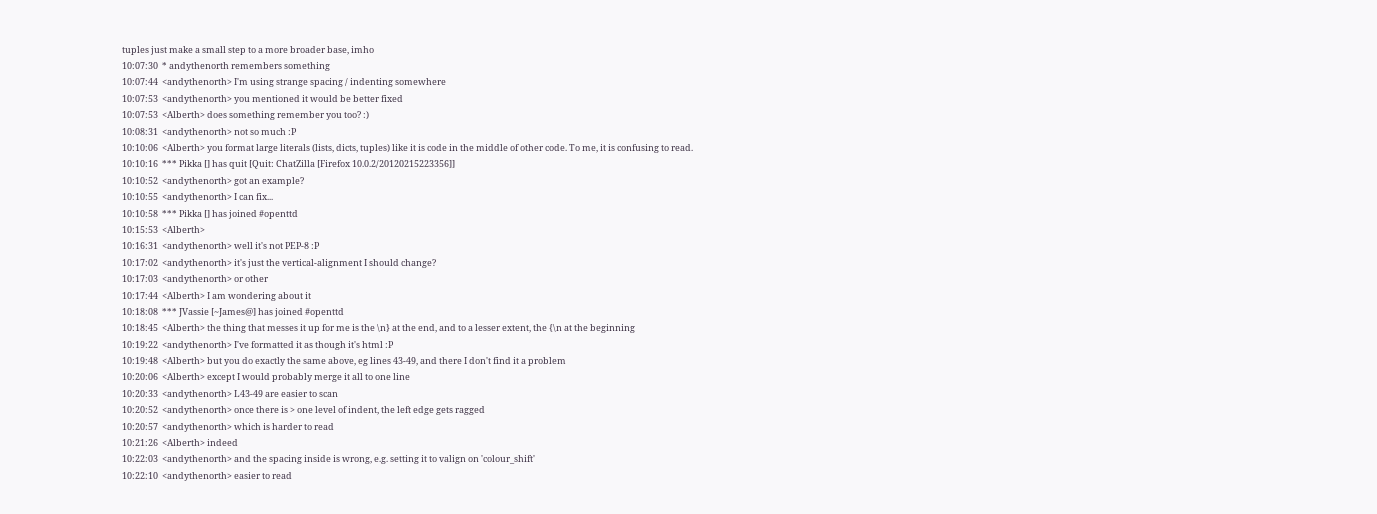tuples just make a small step to a more broader base, imho
10:07:30  * andythenorth remembers something
10:07:44  <andythenorth> I'm using strange spacing / indenting somewhere
10:07:53  <andythenorth> you mentioned it would be better fixed
10:07:53  <Alberth> does something remember you too? :)
10:08:31  <andythenorth> not so much :P
10:10:06  <Alberth> you format large literals (lists, dicts, tuples) like it is code in the middle of other code. To me, it is confusing to read.
10:10:16  *** Pikka [] has quit [Quit: ChatZilla [Firefox 10.0.2/20120215223356]]
10:10:52  <andythenorth> got an example?
10:10:55  <andythenorth> I can fix...
10:10:58  *** Pikka [] has joined #openttd
10:15:53  <Alberth>
10:16:31  <andythenorth> well it's not PEP-8 :P
10:17:02  <andythenorth> it's just the vertical-alignment I should change?
10:17:03  <andythenorth> or other
10:17:44  <Alberth> I am wondering about it
10:18:08  *** JVassie [~James@] has joined #openttd
10:18:45  <Alberth> the thing that messes it up for me is the \n} at the end, and to a lesser extent, the {\n at the beginning
10:19:22  <andythenorth> I've formatted it as though it's html :P
10:19:48  <Alberth> but you do exactly the same above, eg lines 43-49, and there I don't find it a problem
10:20:06  <Alberth> except I would probably merge it all to one line
10:20:33  <andythenorth> L43-49 are easier to scan
10:20:52  <andythenorth> once there is > one level of indent, the left edge gets ragged
10:20:57  <andythenorth> which is harder to read
10:21:26  <Alberth> indeed
10:22:03  <andythenorth> and the spacing inside is wrong, e.g. setting it to valign on 'colour_shift'
10:22:10  <andythenorth> easier to read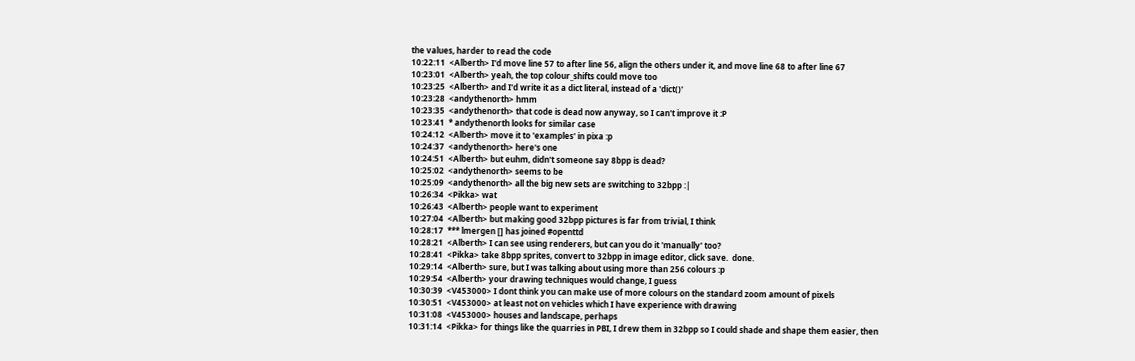the values, harder to read the code
10:22:11  <Alberth> I'd move line 57 to after line 56, align the others under it, and move line 68 to after line 67
10:23:01  <Alberth> yeah, the top colour_shifts could move too
10:23:25  <Alberth> and I'd write it as a dict literal, instead of a 'dict()'
10:23:28  <andythenorth> hmm
10:23:35  <andythenorth> that code is dead now anyway, so I can't improve it :P
10:23:41  * andythenorth looks for similar case
10:24:12  <Alberth> move it to 'examples' in pixa :p
10:24:37  <andythenorth> here's one
10:24:51  <Alberth> but euhm, didn't someone say 8bpp is dead?
10:25:02  <andythenorth> seems to be
10:25:09  <andythenorth> all the big new sets are switching to 32bpp :|
10:26:34  <Pikka> wat
10:26:43  <Alberth> people want to experiment
10:27:04  <Alberth> but making good 32bpp pictures is far from trivial, I think
10:28:17  *** lmergen [] has joined #openttd
10:28:21  <Alberth> I can see using renderers, but can you do it 'manually' too?
10:28:41  <Pikka> take 8bpp sprites, convert to 32bpp in image editor, click save.  done.
10:29:14  <Alberth> sure, but I was talking about using more than 256 colours :p
10:29:54  <Alberth> your drawing techniques would change, I guess
10:30:39  <V453000> I dont think you can make use of more colours on the standard zoom amount of pixels
10:30:51  <V453000> at least not on vehicles which I have experience with drawing
10:31:08  <V453000> houses and landscape, perhaps
10:31:14  <Pikka> for things like the quarries in PBI, I drew them in 32bpp so I could shade and shape them easier, then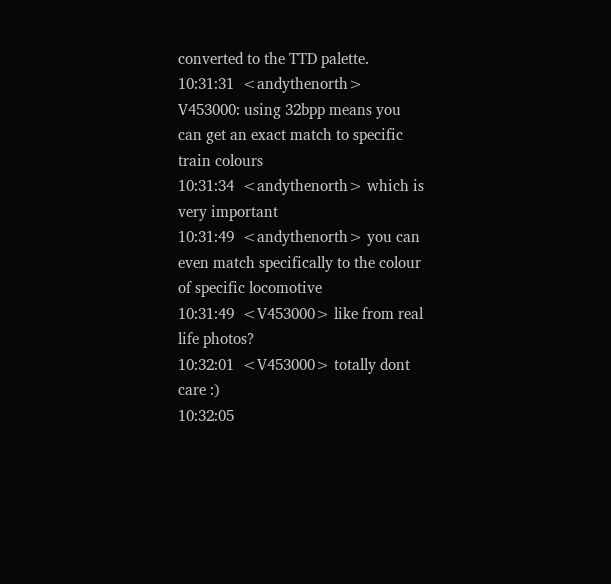converted to the TTD palette.
10:31:31  <andythenorth> V453000: using 32bpp means you can get an exact match to specific train colours
10:31:34  <andythenorth> which is very important
10:31:49  <andythenorth> you can even match specifically to the colour of specific locomotive
10:31:49  <V453000> like from real life photos?
10:32:01  <V453000> totally dont care :)
10:32:05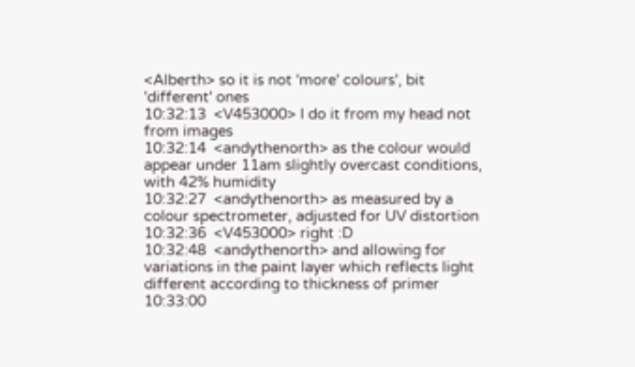<Alberth> so it is not 'more' colours', bit 'different' ones
10:32:13  <V453000> I do it from my head not from images
10:32:14  <andythenorth> as the colour would appear under 11am slightly overcast conditions, with 42% humidity
10:32:27  <andythenorth> as measured by a colour spectrometer, adjusted for UV distortion
10:32:36  <V453000> right :D
10:32:48  <andythenorth> and allowing for variations in the paint layer which reflects light different according to thickness of primer
10:33:00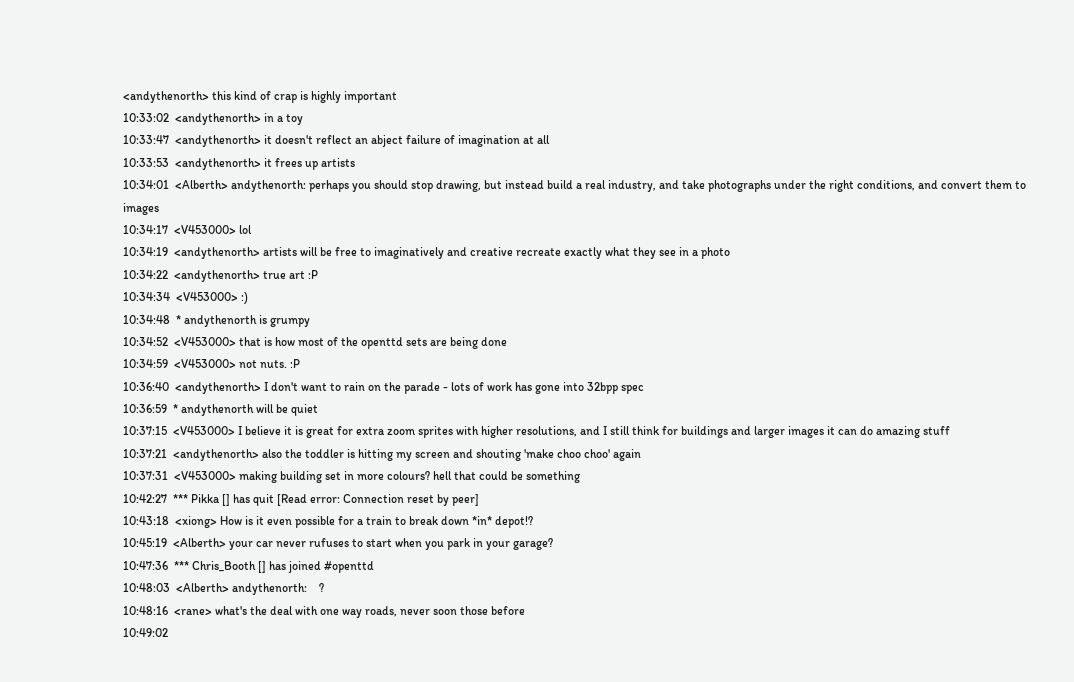<andythenorth> this kind of crap is highly important
10:33:02  <andythenorth> in a toy
10:33:47  <andythenorth> it doesn't reflect an abject failure of imagination at all
10:33:53  <andythenorth> it frees up artists
10:34:01  <Alberth> andythenorth: perhaps you should stop drawing, but instead build a real industry, and take photographs under the right conditions, and convert them to images
10:34:17  <V453000> lol
10:34:19  <andythenorth> artists will be free to imaginatively and creative recreate exactly what they see in a photo
10:34:22  <andythenorth> true art :P
10:34:34  <V453000> :)
10:34:48  * andythenorth is grumpy
10:34:52  <V453000> that is how most of the openttd sets are being done
10:34:59  <V453000> not nuts. :P
10:36:40  <andythenorth> I don't want to rain on the parade - lots of work has gone into 32bpp spec
10:36:59  * andythenorth will be quiet
10:37:15  <V453000> I believe it is great for extra zoom sprites with higher resolutions, and I still think for buildings and larger images it can do amazing stuff
10:37:21  <andythenorth> also the toddler is hitting my screen and shouting 'make choo choo' again
10:37:31  <V453000> making building set in more colours? hell that could be something
10:42:27  *** Pikka [] has quit [Read error: Connection reset by peer]
10:43:18  <xiong> How is it even possible for a train to break down *in* depot!?
10:45:19  <Alberth> your car never rufuses to start when you park in your garage?
10:47:36  *** Chris_Booth [] has joined #openttd
10:48:03  <Alberth> andythenorth:    ?
10:48:16  <rane> what's the deal with one way roads, never soon those before
10:49:02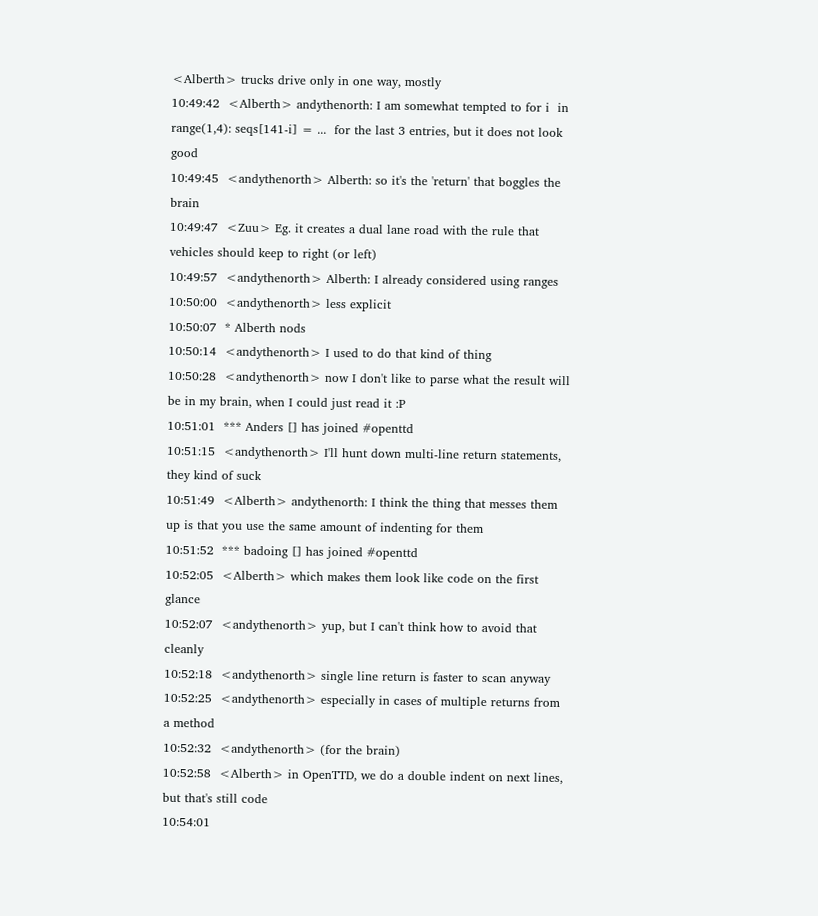<Alberth> trucks drive only in one way, mostly
10:49:42  <Alberth> andythenorth: I am somewhat tempted to for i  in range(1,4): seqs[141-i] = ...  for the last 3 entries, but it does not look good
10:49:45  <andythenorth> Alberth: so it's the 'return' that boggles the brain
10:49:47  <Zuu> Eg. it creates a dual lane road with the rule that vehicles should keep to right (or left)
10:49:57  <andythenorth> Alberth: I already considered using ranges
10:50:00  <andythenorth> less explicit
10:50:07  * Alberth nods
10:50:14  <andythenorth> I used to do that kind of thing
10:50:28  <andythenorth> now I don't like to parse what the result will be in my brain, when I could just read it :P
10:51:01  *** Anders [] has joined #openttd
10:51:15  <andythenorth> I'll hunt down multi-line return statements, they kind of suck
10:51:49  <Alberth> andythenorth: I think the thing that messes them up is that you use the same amount of indenting for them
10:51:52  *** badoing [] has joined #openttd
10:52:05  <Alberth> which makes them look like code on the first glance
10:52:07  <andythenorth> yup, but I can't think how to avoid that cleanly
10:52:18  <andythenorth> single line return is faster to scan anyway
10:52:25  <andythenorth> especially in cases of multiple returns from a method
10:52:32  <andythenorth> (for the brain)
10:52:58  <Alberth> in OpenTTD, we do a double indent on next lines, but that's still code
10:54:01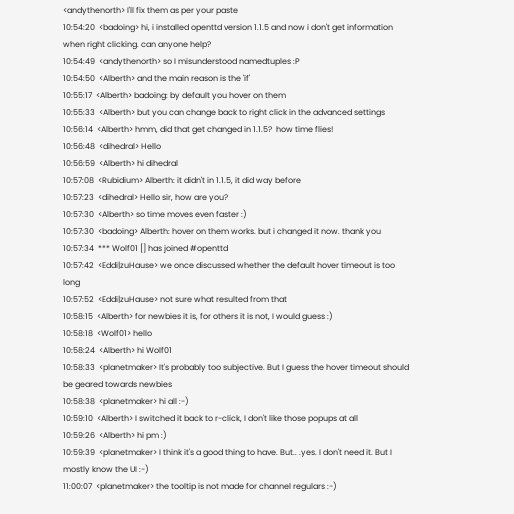<andythenorth> I'll fix them as per your paste
10:54:20  <badoing> hi, i installed openttd version 1.1.5 and now i don't get information when right clicking. can anyone help?
10:54:49  <andythenorth> so I misunderstood namedtuples :P
10:54:50  <Alberth> and the main reason is the 'if'
10:55:17  <Alberth> badoing: by default you hover on them
10:55:33  <Alberth> but you can change back to right click in the advanced settings
10:56:14  <Alberth> hmm, did that get changed in 1.1.5?  how time flies!
10:56:48  <dihedral> Hello
10:56:59  <Alberth> hi dihedral
10:57:08  <Rubidium> Alberth: it didn't in 1.1.5, it did way before
10:57:23  <dihedral> Hello sir, how are you?
10:57:30  <Alberth> so time moves even faster :)
10:57:30  <badoing> Alberth: hover on them works. but i changed it now. thank you
10:57:34  *** Wolf01 [] has joined #openttd
10:57:42  <Eddi|zuHause> we once discussed whether the default hover timeout is too long
10:57:52  <Eddi|zuHause> not sure what resulted from that
10:58:15  <Alberth> for newbies it is, for others it is not, I would guess :)
10:58:18  <Wolf01> hello
10:58:24  <Alberth> hi Wolf01
10:58:33  <planetmaker> It's probably too subjective. But I guess the hover timeout should be geared towards newbies
10:58:38  <planetmaker> hi all :-)
10:59:10  <Alberth> I switched it back to r-click, I don't like those popups at all
10:59:26  <Alberth> hi pm :)
10:59:39  <planetmaker> I think it's a good thing to have. But.. .yes. I don't need it. But I mostly know the UI :-)
11:00:07  <planetmaker> the tooltip is not made for channel regulars :-)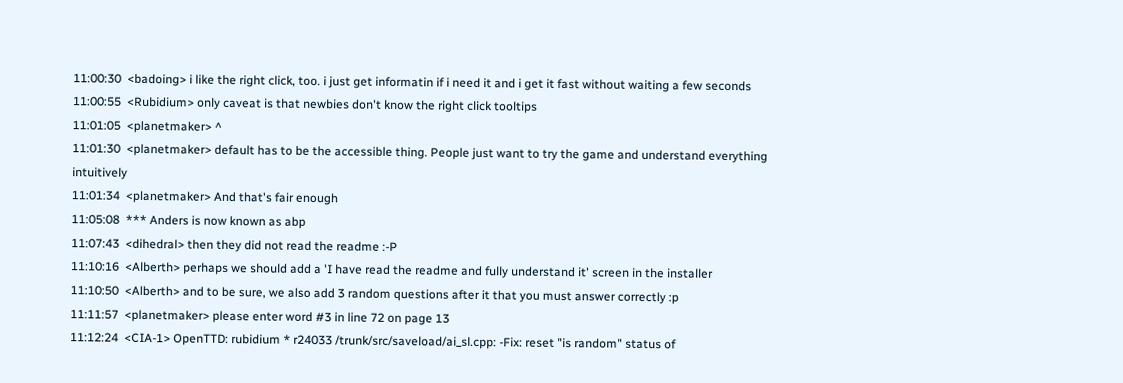11:00:30  <badoing> i like the right click, too. i just get informatin if i need it and i get it fast without waiting a few seconds
11:00:55  <Rubidium> only caveat is that newbies don't know the right click tooltips
11:01:05  <planetmaker> ^
11:01:30  <planetmaker> default has to be the accessible thing. People just want to try the game and understand everything intuitively
11:01:34  <planetmaker> And that's fair enough
11:05:08  *** Anders is now known as abp
11:07:43  <dihedral> then they did not read the readme :-P
11:10:16  <Alberth> perhaps we should add a 'I have read the readme and fully understand it' screen in the installer
11:10:50  <Alberth> and to be sure, we also add 3 random questions after it that you must answer correctly :p
11:11:57  <planetmaker> please enter word #3 in line 72 on page 13
11:12:24  <CIA-1> OpenTTD: rubidium * r24033 /trunk/src/saveload/ai_sl.cpp: -Fix: reset "is random" status of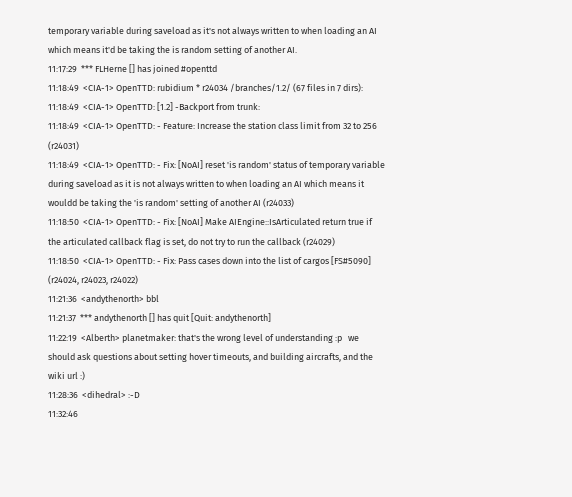temporary variable during saveload as it's not always written to when loading an AI which means it'd be taking the is random setting of another AI.
11:17:29  *** FLHerne [] has joined #openttd
11:18:49  <CIA-1> OpenTTD: rubidium * r24034 /branches/1.2/ (67 files in 7 dirs):
11:18:49  <CIA-1> OpenTTD: [1.2] -Backport from trunk:
11:18:49  <CIA-1> OpenTTD: - Feature: Increase the station class limit from 32 to 256 (r24031)
11:18:49  <CIA-1> OpenTTD: - Fix: [NoAI] reset 'is random' status of temporary variable during saveload as it is not always written to when loading an AI which means it wouldd be taking the 'is random' setting of another AI (r24033)
11:18:50  <CIA-1> OpenTTD: - Fix: [NoAI] Make AIEngine::IsArticulated return true if the articulated callback flag is set, do not try to run the callback (r24029)
11:18:50  <CIA-1> OpenTTD: - Fix: Pass cases down into the list of cargos [FS#5090] (r24024, r24023, r24022)
11:21:36  <andythenorth> bbl
11:21:37  *** andythenorth [] has quit [Quit: andythenorth]
11:22:19  <Alberth> planetmaker: that's the wrong level of understanding :p   we should ask questions about setting hover timeouts, and building aircrafts, and the wiki url :)
11:28:36  <dihedral> :-D
11:32:46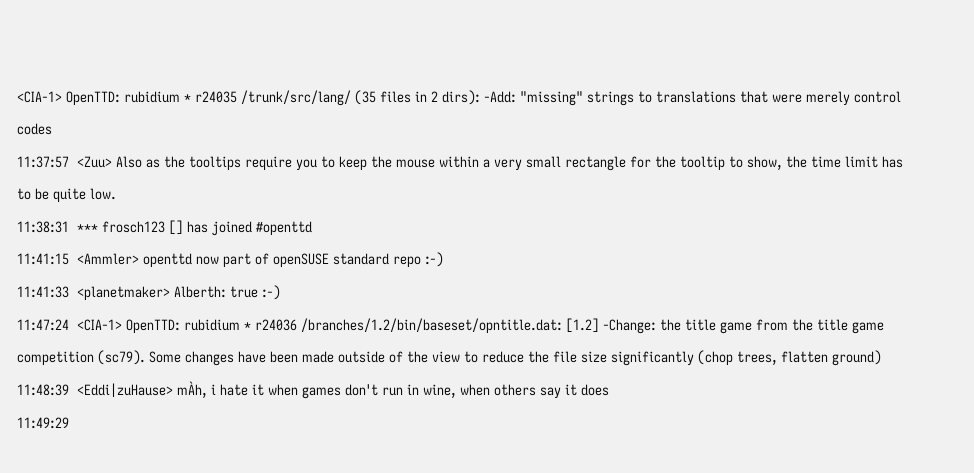<CIA-1> OpenTTD: rubidium * r24035 /trunk/src/lang/ (35 files in 2 dirs): -Add: "missing" strings to translations that were merely control codes
11:37:57  <Zuu> Also as the tooltips require you to keep the mouse within a very small rectangle for the tooltip to show, the time limit has to be quite low.
11:38:31  *** frosch123 [] has joined #openttd
11:41:15  <Ammler> openttd now part of openSUSE standard repo :-)
11:41:33  <planetmaker> Alberth: true :-)
11:47:24  <CIA-1> OpenTTD: rubidium * r24036 /branches/1.2/bin/baseset/opntitle.dat: [1.2] -Change: the title game from the title game competition (sc79). Some changes have been made outside of the view to reduce the file size significantly (chop trees, flatten ground)
11:48:39  <Eddi|zuHause> mÀh, i hate it when games don't run in wine, when others say it does
11:49:29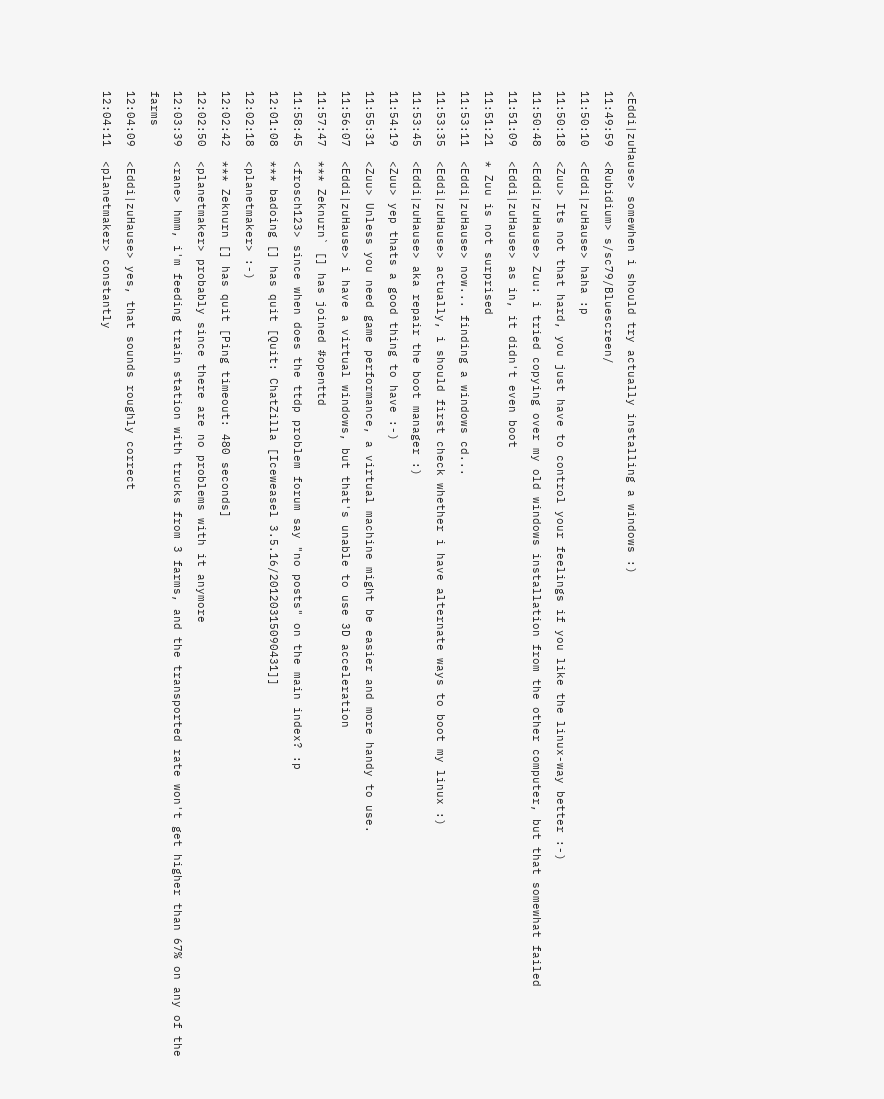<Eddi|zuHause> somewhen i should try actually installing a windows :)
11:49:59  <Rubidium> s/sc79/Bluescreen/
11:50:10  <Eddi|zuHause> haha :p
11:50:18  <Zuu> Its not that hard, you just have to control your feelings if you like the linux-way better :-)
11:50:48  <Eddi|zuHause> Zuu: i tried copying over my old windows installation from the other computer, but that somewhat failed
11:51:09  <Eddi|zuHause> as in, it didn't even boot
11:51:21  * Zuu is not surprised
11:53:11  <Eddi|zuHause> now... finding a windows cd...
11:53:35  <Eddi|zuHause> actually, i should first check whether i have alternate ways to boot my linux :)
11:53:45  <Eddi|zuHause> aka repair the boot manager :)
11:54:19  <Zuu> yep thats a good thing to have :-)
11:55:31  <Zuu> Unless you need game performance, a virtual machine might be easier and more handy to use.
11:56:07  <Eddi|zuHause> i have a virtual windows, but that's unable to use 3D acceleration
11:57:47  *** Zeknurn` [] has joined #openttd
11:58:45  <frosch123> since when does the ttdp problem forum say "no posts" on the main index? :p
12:01:08  *** badoing [] has quit [Quit: ChatZilla [Iceweasel 3.5.16/20120315090431]]
12:02:18  <planetmaker> :-)
12:02:42  *** Zeknurn [] has quit [Ping timeout: 480 seconds]
12:02:50  <planetmaker> probably since there are no problems with it anymore
12:03:39  <rane> hmm, i'm feeding train station with trucks from 3 farms, and the transported rate won't get higher than 67% on any of the farms
12:04:09  <Eddi|zuHause> yes, that sounds roughly correct
12:04:11  <planetmaker> constantly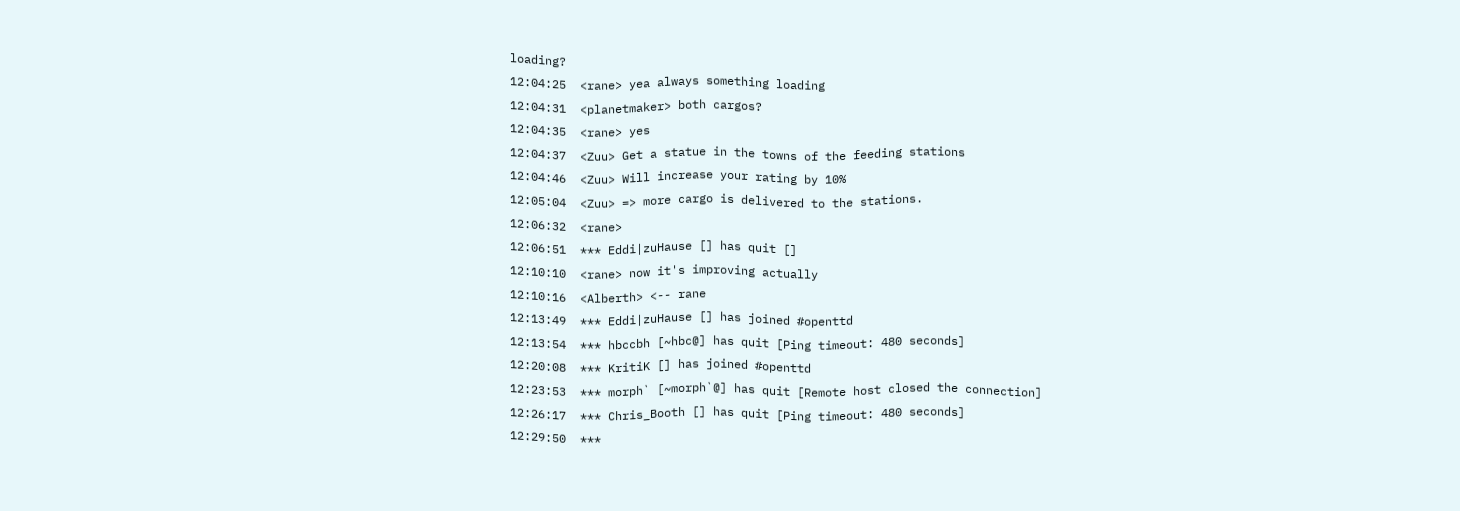loading?
12:04:25  <rane> yea always something loading
12:04:31  <planetmaker> both cargos?
12:04:35  <rane> yes
12:04:37  <Zuu> Get a statue in the towns of the feeding stations
12:04:46  <Zuu> Will increase your rating by 10%
12:05:04  <Zuu> => more cargo is delivered to the stations.
12:06:32  <rane>
12:06:51  *** Eddi|zuHause [] has quit []
12:10:10  <rane> now it's improving actually
12:10:16  <Alberth> <-- rane
12:13:49  *** Eddi|zuHause [] has joined #openttd
12:13:54  *** hbccbh [~hbc@] has quit [Ping timeout: 480 seconds]
12:20:08  *** KritiK [] has joined #openttd
12:23:53  *** morph` [~morph`@] has quit [Remote host closed the connection]
12:26:17  *** Chris_Booth [] has quit [Ping timeout: 480 seconds]
12:29:50  ***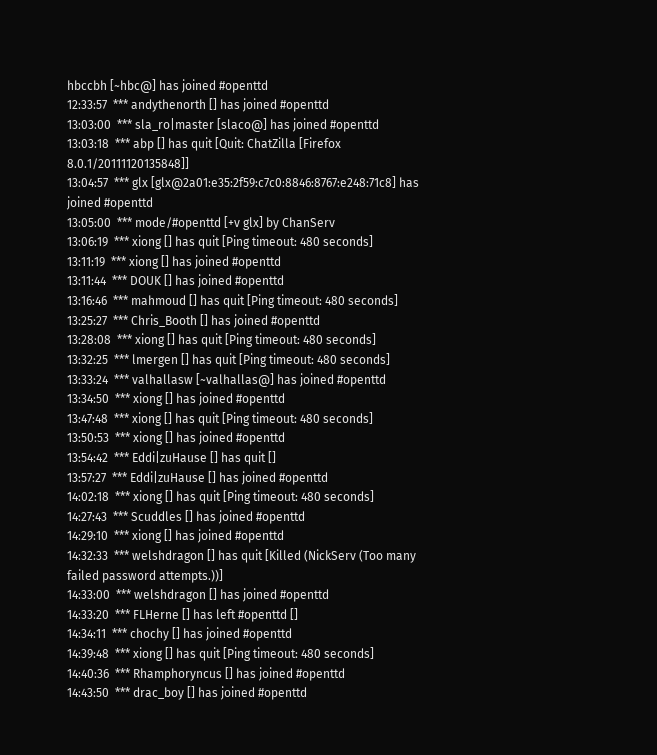hbccbh [~hbc@] has joined #openttd
12:33:57  *** andythenorth [] has joined #openttd
13:03:00  *** sla_ro|master [slaco@] has joined #openttd
13:03:18  *** abp [] has quit [Quit: ChatZilla [Firefox 8.0.1/20111120135848]]
13:04:57  *** glx [glx@2a01:e35:2f59:c7c0:8846:8767:e248:71c8] has joined #openttd
13:05:00  *** mode/#openttd [+v glx] by ChanServ
13:06:19  *** xiong [] has quit [Ping timeout: 480 seconds]
13:11:19  *** xiong [] has joined #openttd
13:11:44  *** DOUK [] has joined #openttd
13:16:46  *** mahmoud [] has quit [Ping timeout: 480 seconds]
13:25:27  *** Chris_Booth [] has joined #openttd
13:28:08  *** xiong [] has quit [Ping timeout: 480 seconds]
13:32:25  *** lmergen [] has quit [Ping timeout: 480 seconds]
13:33:24  *** valhallasw [~valhallas@] has joined #openttd
13:34:50  *** xiong [] has joined #openttd
13:47:48  *** xiong [] has quit [Ping timeout: 480 seconds]
13:50:53  *** xiong [] has joined #openttd
13:54:42  *** Eddi|zuHause [] has quit []
13:57:27  *** Eddi|zuHause [] has joined #openttd
14:02:18  *** xiong [] has quit [Ping timeout: 480 seconds]
14:27:43  *** Scuddles [] has joined #openttd
14:29:10  *** xiong [] has joined #openttd
14:32:33  *** welshdragon [] has quit [Killed (NickServ (Too many failed password attempts.))]
14:33:00  *** welshdragon [] has joined #openttd
14:33:20  *** FLHerne [] has left #openttd []
14:34:11  *** chochy [] has joined #openttd
14:39:48  *** xiong [] has quit [Ping timeout: 480 seconds]
14:40:36  *** Rhamphoryncus [] has joined #openttd
14:43:50  *** drac_boy [] has joined #openttd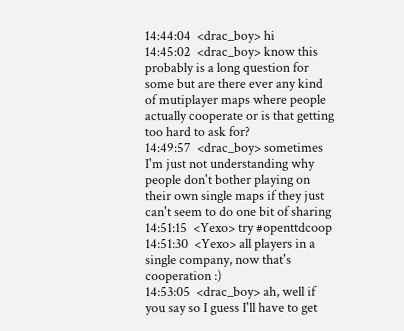14:44:04  <drac_boy> hi
14:45:02  <drac_boy> know this probably is a long question for some but are there ever any kind of mutiplayer maps where people actually cooperate or is that getting too hard to ask for?
14:49:57  <drac_boy> sometimes I'm just not understanding why people don't bother playing on their own single maps if they just can't seem to do one bit of sharing
14:51:15  <Yexo> try #openttdcoop
14:51:30  <Yexo> all players in a single company, now that's cooperation :)
14:53:05  <drac_boy> ah, well if you say so I guess I'll have to get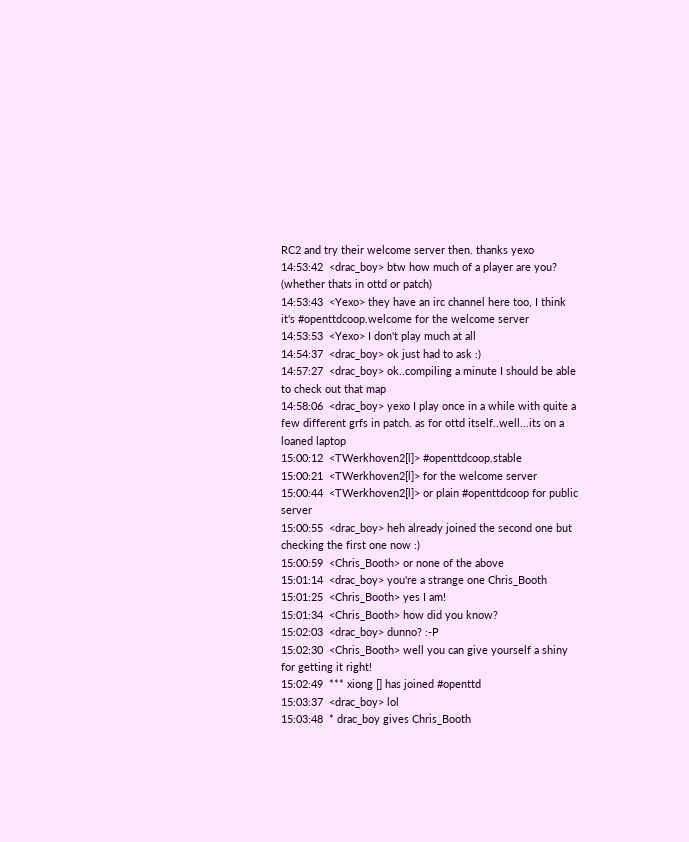RC2 and try their welcome server then. thanks yexo
14:53:42  <drac_boy> btw how much of a player are you? (whether thats in ottd or patch)
14:53:43  <Yexo> they have an irc channel here too, I think it's #openttdcoop.welcome for the welcome server
14:53:53  <Yexo> I don't play much at all
14:54:37  <drac_boy> ok just had to ask :)
14:57:27  <drac_boy> ok..compiling a minute I should be able to check out that map
14:58:06  <drac_boy> yexo I play once in a while with quite a few different grfs in patch. as for ottd itself..well...its on a loaned laptop
15:00:12  <TWerkhoven2[l]> #openttdcoop.stable
15:00:21  <TWerkhoven2[l]> for the welcome server
15:00:44  <TWerkhoven2[l]> or plain #openttdcoop for public server
15:00:55  <drac_boy> heh already joined the second one but checking the first one now :)
15:00:59  <Chris_Booth> or none of the above
15:01:14  <drac_boy> you're a strange one Chris_Booth
15:01:25  <Chris_Booth> yes I am!
15:01:34  <Chris_Booth> how did you know?
15:02:03  <drac_boy> dunno? :-P
15:02:30  <Chris_Booth> well you can give yourself a shiny for getting it right!
15:02:49  *** xiong [] has joined #openttd
15:03:37  <drac_boy> lol
15:03:48  * drac_boy gives Chris_Booth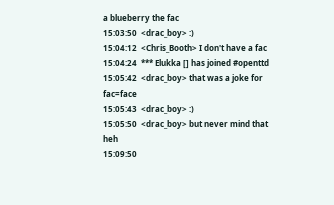a blueberry the fac
15:03:50  <drac_boy> :)
15:04:12  <Chris_Booth> I don't have a fac
15:04:24  *** Elukka [] has joined #openttd
15:05:42  <drac_boy> that was a joke for fac=face
15:05:43  <drac_boy> :)
15:05:50  <drac_boy> but never mind that heh
15:09:50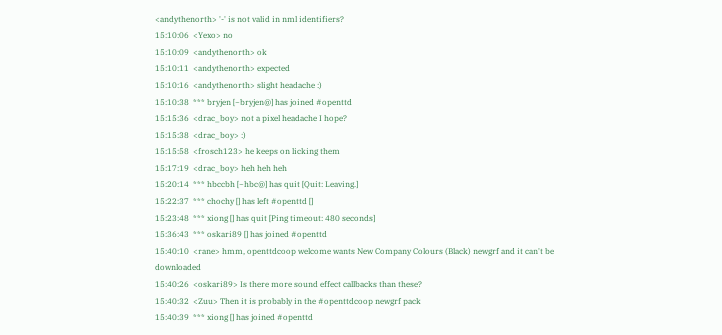<andythenorth> '-' is not valid in nml identifiers?
15:10:06  <Yexo> no
15:10:09  <andythenorth> ok
15:10:11  <andythenorth> expected
15:10:16  <andythenorth> slight headache :)
15:10:38  *** bryjen [~bryjen@] has joined #openttd
15:15:36  <drac_boy> not a pixel headache I hope?
15:15:38  <drac_boy> :)
15:15:58  <frosch123> he keeps on licking them
15:17:19  <drac_boy> heh heh heh
15:20:14  *** hbccbh [~hbc@] has quit [Quit: Leaving.]
15:22:37  *** chochy [] has left #openttd []
15:23:48  *** xiong [] has quit [Ping timeout: 480 seconds]
15:36:43  *** oskari89 [] has joined #openttd
15:40:10  <rane> hmm, openttdcoop welcome wants New Company Colours (Black) newgrf and it can't be downloaded
15:40:26  <oskari89> Is there more sound effect callbacks than these?
15:40:32  <Zuu> Then it is probably in the #openttdcoop newgrf pack
15:40:39  *** xiong [] has joined #openttd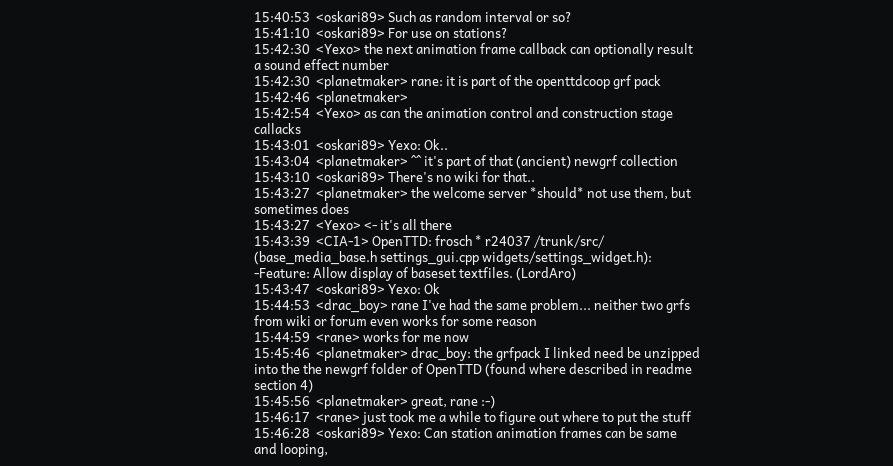15:40:53  <oskari89> Such as random interval or so?
15:41:10  <oskari89> For use on stations?
15:42:30  <Yexo> the next animation frame callback can optionally result a sound effect number
15:42:30  <planetmaker> rane: it is part of the openttdcoop grf pack
15:42:46  <planetmaker>
15:42:54  <Yexo> as can the animation control and construction stage callacks
15:43:01  <oskari89> Yexo: Ok..
15:43:04  <planetmaker> ^^ it's part of that (ancient) newgrf collection
15:43:10  <oskari89> There's no wiki for that..
15:43:27  <planetmaker> the welcome server *should* not use them, but sometimes does
15:43:27  <Yexo> <- it's all there
15:43:39  <CIA-1> OpenTTD: frosch * r24037 /trunk/src/ (base_media_base.h settings_gui.cpp widgets/settings_widget.h): -Feature: Allow display of baseset textfiles. (LordAro)
15:43:47  <oskari89> Yexo: Ok
15:44:53  <drac_boy> rane I've had the same problem... neither two grfs from wiki or forum even works for some reason
15:44:59  <rane> works for me now
15:45:46  <planetmaker> drac_boy: the grfpack I linked need be unzipped into the the newgrf folder of OpenTTD (found where described in readme section 4)
15:45:56  <planetmaker> great, rane :-)
15:46:17  <rane> just took me a while to figure out where to put the stuff
15:46:28  <oskari89> Yexo: Can station animation frames can be same and looping,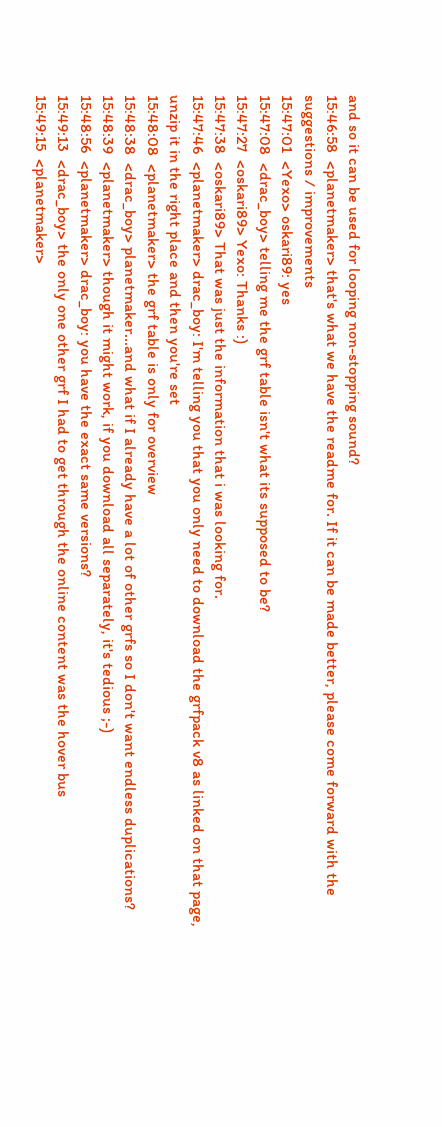and so it can be used for looping non-stopping sound?
15:46:58  <planetmaker> that's what we have the readme for. If it can be made better, please come forward with the suggestions / improvements
15:47:01  <Yexo> oskari89: yes
15:47:08  <drac_boy> telling me the grf table isn't what its supposed to be?
15:47:27  <oskari89> Yexo: Thanks :)
15:47:38  <oskari89> That was just the information that i was looking for.
15:47:46  <planetmaker> drac_boy: I'm telling you that you only need to download the grfpack v8 as linked on that page, unzip it in the right place and then you're set
15:48:08  <planetmaker> the grf table is only for overview
15:48:38  <drac_boy> planetmaker...and what if I already have a lot of other grfs so I don't want endless duplications?
15:48:39  <planetmaker> though it might work, if you download all separately, it's tedious ;-)
15:48:56  <planetmaker> drac_boy: you have the exact same versions?
15:49:13  <drac_boy> the only one other grf I had to get through the online content was the hover bus
15:49:15  <planetmaker>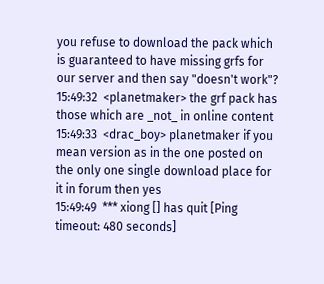you refuse to download the pack which is guaranteed to have missing grfs for our server and then say "doesn't work"?
15:49:32  <planetmaker> the grf pack has those which are _not_ in online content
15:49:33  <drac_boy> planetmaker if you mean version as in the one posted on the only one single download place for it in forum then yes
15:49:49  *** xiong [] has quit [Ping timeout: 480 seconds]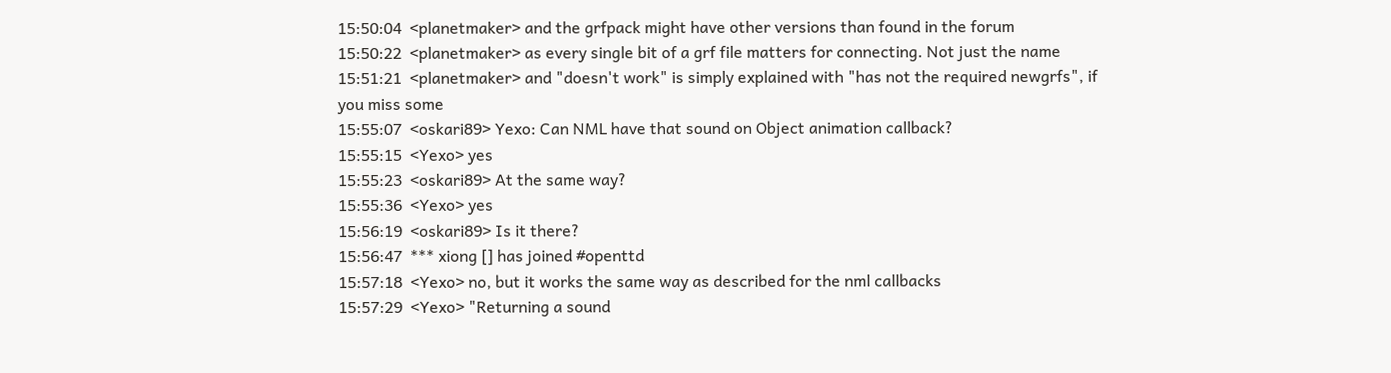15:50:04  <planetmaker> and the grfpack might have other versions than found in the forum
15:50:22  <planetmaker> as every single bit of a grf file matters for connecting. Not just the name
15:51:21  <planetmaker> and "doesn't work" is simply explained with "has not the required newgrfs", if you miss some
15:55:07  <oskari89> Yexo: Can NML have that sound on Object animation callback?
15:55:15  <Yexo> yes
15:55:23  <oskari89> At the same way?
15:55:36  <Yexo> yes
15:56:19  <oskari89> Is it there?
15:56:47  *** xiong [] has joined #openttd
15:57:18  <Yexo> no, but it works the same way as described for the nml callbacks
15:57:29  <Yexo> "Returning a sound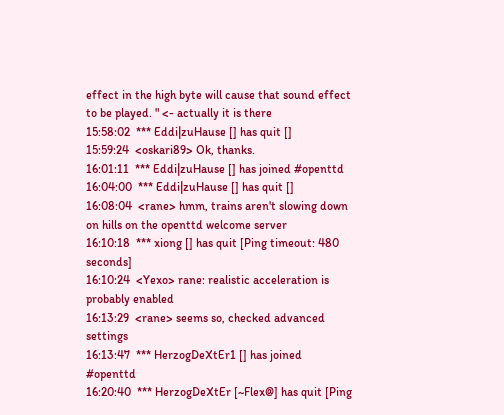effect in the high byte will cause that sound effect to be played. " <- actually it is there
15:58:02  *** Eddi|zuHause [] has quit []
15:59:24  <oskari89> Ok, thanks.
16:01:11  *** Eddi|zuHause [] has joined #openttd
16:04:00  *** Eddi|zuHause [] has quit []
16:08:04  <rane> hmm, trains aren't slowing down on hills on the openttd welcome server
16:10:18  *** xiong [] has quit [Ping timeout: 480 seconds]
16:10:24  <Yexo> rane: realistic acceleration is probably enabled
16:13:29  <rane> seems so, checked advanced settings
16:13:47  *** HerzogDeXtEr1 [] has joined #openttd
16:20:40  *** HerzogDeXtEr [~Flex@] has quit [Ping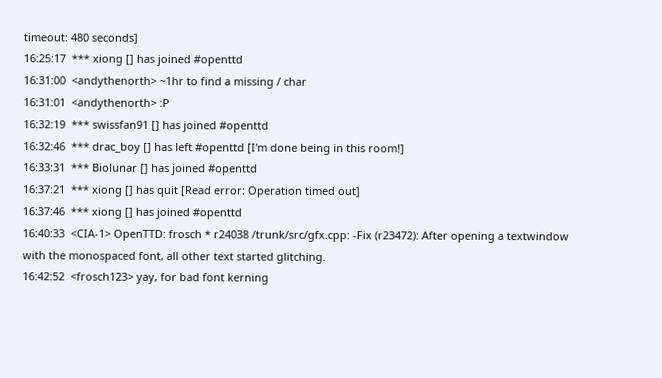timeout: 480 seconds]
16:25:17  *** xiong [] has joined #openttd
16:31:00  <andythenorth> ~1hr to find a missing / char
16:31:01  <andythenorth> :P
16:32:19  *** swissfan91 [] has joined #openttd
16:32:46  *** drac_boy [] has left #openttd [I'm done being in this room!]
16:33:31  *** Biolunar [] has joined #openttd
16:37:21  *** xiong [] has quit [Read error: Operation timed out]
16:37:46  *** xiong [] has joined #openttd
16:40:33  <CIA-1> OpenTTD: frosch * r24038 /trunk/src/gfx.cpp: -Fix (r23472): After opening a textwindow with the monospaced font, all other text started glitching.
16:42:52  <frosch123> yay, for bad font kerning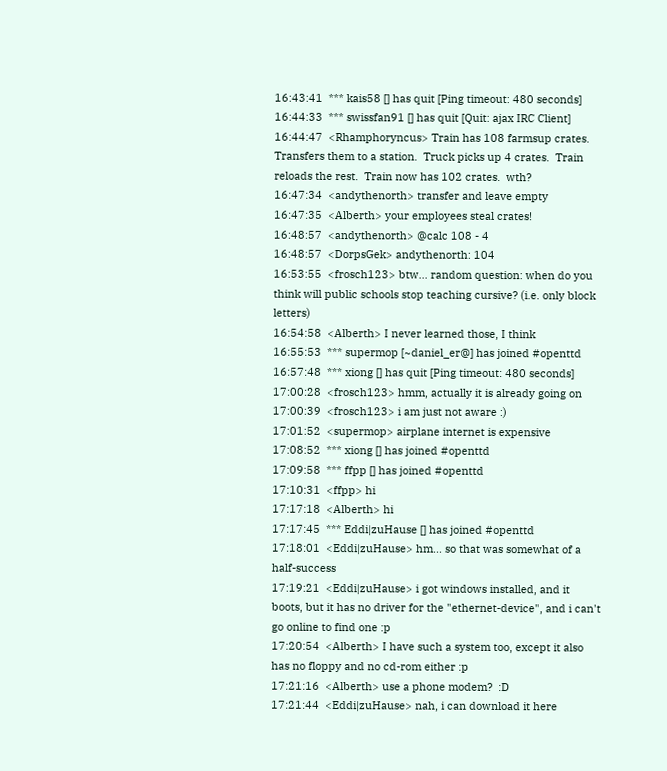16:43:41  *** kais58 [] has quit [Ping timeout: 480 seconds]
16:44:33  *** swissfan91 [] has quit [Quit: ajax IRC Client]
16:44:47  <Rhamphoryncus> Train has 108 farmsup crates.  Transfers them to a station.  Truck picks up 4 crates.  Train reloads the rest.  Train now has 102 crates.  wth?
16:47:34  <andythenorth> transfer and leave empty
16:47:35  <Alberth> your employees steal crates!
16:48:57  <andythenorth> @calc 108 - 4
16:48:57  <DorpsGek> andythenorth: 104
16:53:55  <frosch123> btw... random question: when do you think will public schools stop teaching cursive? (i.e. only block letters)
16:54:58  <Alberth> I never learned those, I think
16:55:53  *** supermop [~daniel_er@] has joined #openttd
16:57:48  *** xiong [] has quit [Ping timeout: 480 seconds]
17:00:28  <frosch123> hmm, actually it is already going on
17:00:39  <frosch123> i am just not aware :)
17:01:52  <supermop> airplane internet is expensive
17:08:52  *** xiong [] has joined #openttd
17:09:58  *** ffpp [] has joined #openttd
17:10:31  <ffpp> hi
17:17:18  <Alberth> hi
17:17:45  *** Eddi|zuHause [] has joined #openttd
17:18:01  <Eddi|zuHause> hm... so that was somewhat of a half-success
17:19:21  <Eddi|zuHause> i got windows installed, and it boots, but it has no driver for the "ethernet-device", and i can't go online to find one :p
17:20:54  <Alberth> I have such a system too, except it also has no floppy and no cd-rom either :p
17:21:16  <Alberth> use a phone modem?  :D
17:21:44  <Eddi|zuHause> nah, i can download it here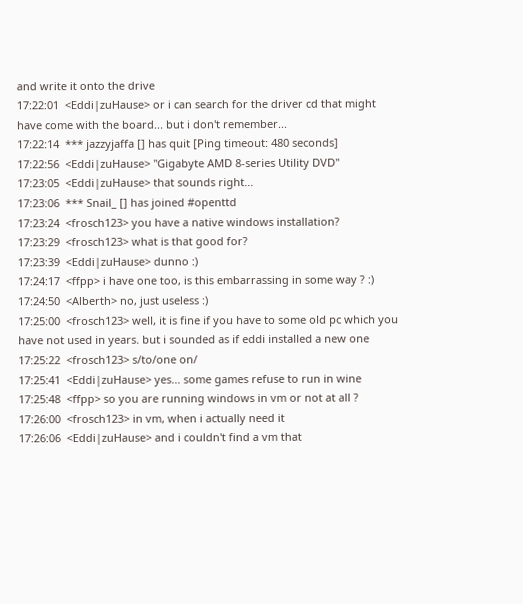and write it onto the drive
17:22:01  <Eddi|zuHause> or i can search for the driver cd that might have come with the board... but i don't remember...
17:22:14  *** jazzyjaffa [] has quit [Ping timeout: 480 seconds]
17:22:56  <Eddi|zuHause> "Gigabyte AMD 8-series Utility DVD"
17:23:05  <Eddi|zuHause> that sounds right...
17:23:06  *** Snail_ [] has joined #openttd
17:23:24  <frosch123> you have a native windows installation?
17:23:29  <frosch123> what is that good for?
17:23:39  <Eddi|zuHause> dunno :)
17:24:17  <ffpp> i have one too, is this embarrassing in some way ? :)
17:24:50  <Alberth> no, just useless :)
17:25:00  <frosch123> well, it is fine if you have to some old pc which you have not used in years. but i sounded as if eddi installed a new one
17:25:22  <frosch123> s/to/one on/
17:25:41  <Eddi|zuHause> yes... some games refuse to run in wine
17:25:48  <ffpp> so you are running windows in vm or not at all ?
17:26:00  <frosch123> in vm, when i actually need it
17:26:06  <Eddi|zuHause> and i couldn't find a vm that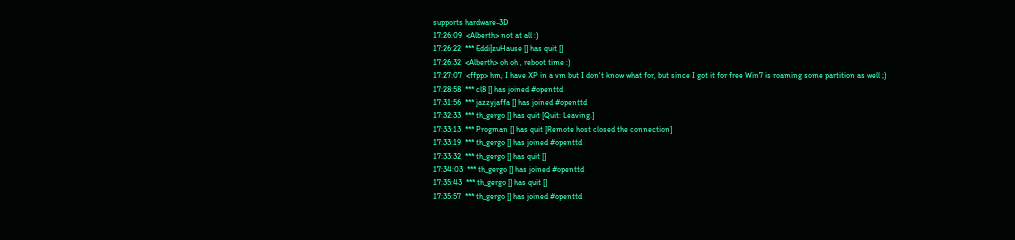supports hardware-3D
17:26:09  <Alberth> not at all :)
17:26:22  *** Eddi|zuHause [] has quit []
17:26:32  <Alberth> oh oh , reboot time :)
17:27:07  <ffpp> hm, I have XP in a vm but I don't know what for, but since I got it for free Win7 is roaming some partition as well ;)
17:28:58  *** cl8 [] has joined #openttd
17:31:56  *** jazzyjaffa [] has joined #openttd
17:32:33  *** th_gergo [] has quit [Quit: Leaving.]
17:33:13  *** Progman [] has quit [Remote host closed the connection]
17:33:19  *** th_gergo [] has joined #openttd
17:33:32  *** th_gergo [] has quit []
17:34:03  *** th_gergo [] has joined #openttd
17:35:43  *** th_gergo [] has quit []
17:35:57  *** th_gergo [] has joined #openttd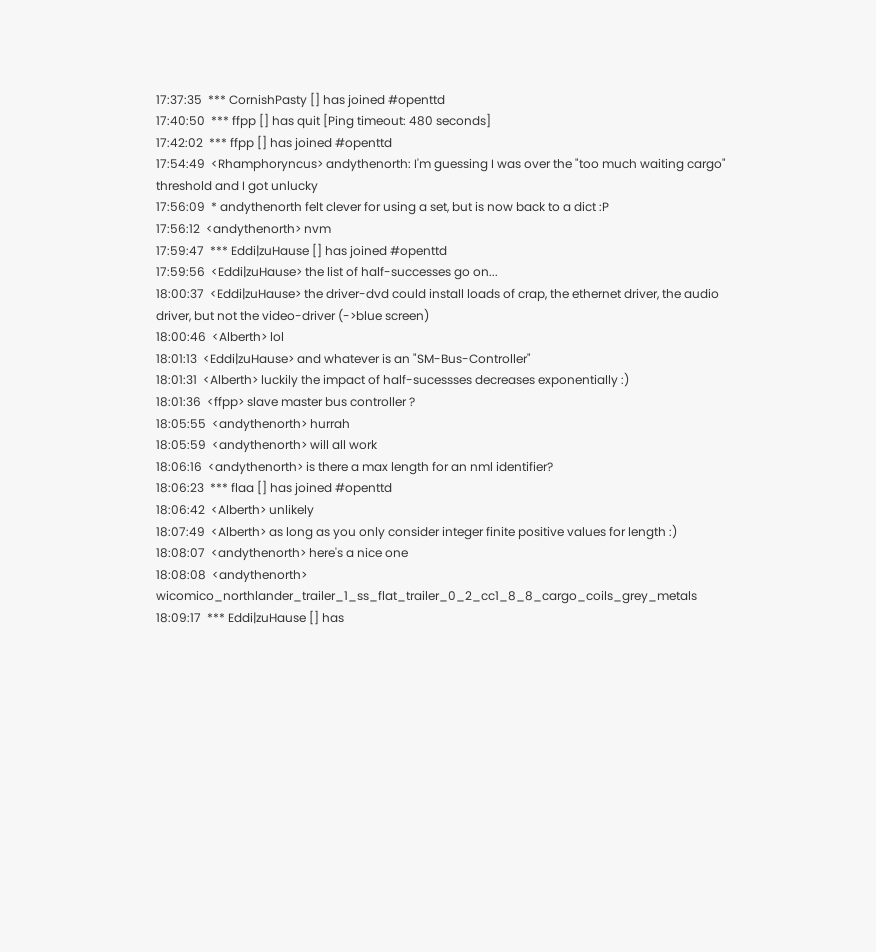17:37:35  *** CornishPasty [] has joined #openttd
17:40:50  *** ffpp [] has quit [Ping timeout: 480 seconds]
17:42:02  *** ffpp [] has joined #openttd
17:54:49  <Rhamphoryncus> andythenorth: I'm guessing I was over the "too much waiting cargo" threshold and I got unlucky
17:56:09  * andythenorth felt clever for using a set, but is now back to a dict :P
17:56:12  <andythenorth> nvm
17:59:47  *** Eddi|zuHause [] has joined #openttd
17:59:56  <Eddi|zuHause> the list of half-successes go on...
18:00:37  <Eddi|zuHause> the driver-dvd could install loads of crap, the ethernet driver, the audio driver, but not the video-driver (->blue screen)
18:00:46  <Alberth> lol
18:01:13  <Eddi|zuHause> and whatever is an "SM-Bus-Controller"
18:01:31  <Alberth> luckily the impact of half-sucessses decreases exponentially :)
18:01:36  <ffpp> slave master bus controller ?
18:05:55  <andythenorth> hurrah
18:05:59  <andythenorth> will all work
18:06:16  <andythenorth> is there a max length for an nml identifier?
18:06:23  *** flaa [] has joined #openttd
18:06:42  <Alberth> unlikely
18:07:49  <Alberth> as long as you only consider integer finite positive values for length :)
18:08:07  <andythenorth> here's a nice one
18:08:08  <andythenorth> wicomico_northlander_trailer_1_ss_flat_trailer_0_2_cc1_8_8_cargo_coils_grey_metals
18:09:17  *** Eddi|zuHause [] has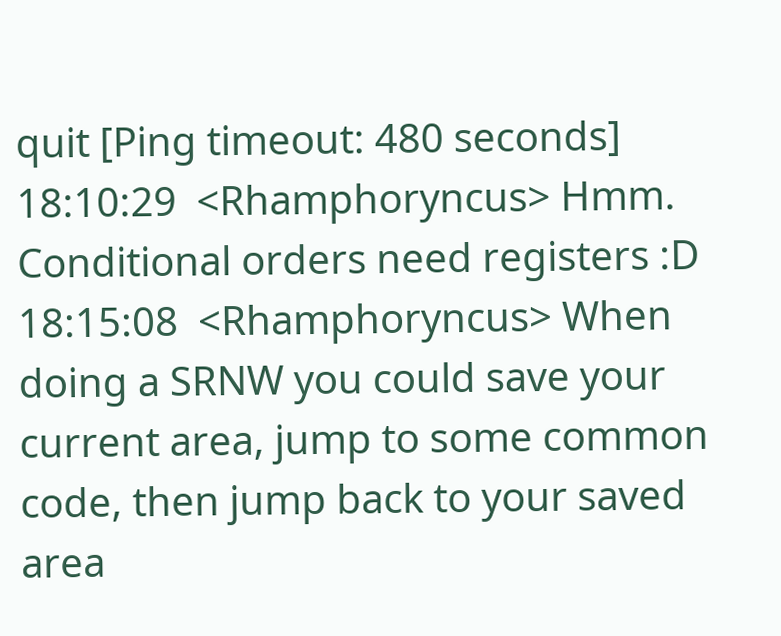quit [Ping timeout: 480 seconds]
18:10:29  <Rhamphoryncus> Hmm.  Conditional orders need registers :D
18:15:08  <Rhamphoryncus> When doing a SRNW you could save your current area, jump to some common code, then jump back to your saved area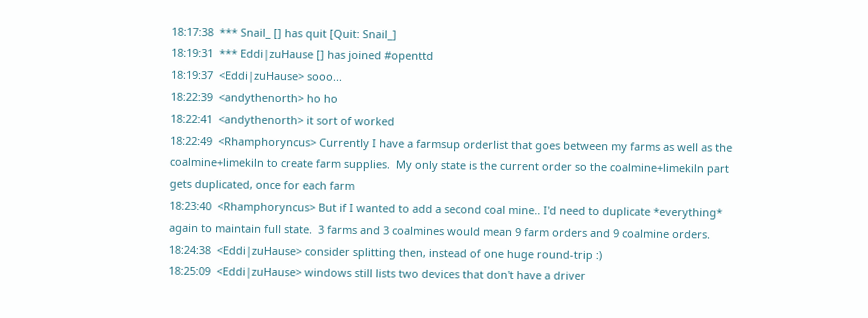18:17:38  *** Snail_ [] has quit [Quit: Snail_]
18:19:31  *** Eddi|zuHause [] has joined #openttd
18:19:37  <Eddi|zuHause> sooo...
18:22:39  <andythenorth> ho ho
18:22:41  <andythenorth> it sort of worked
18:22:49  <Rhamphoryncus> Currently I have a farmsup orderlist that goes between my farms as well as the coalmine+limekiln to create farm supplies.  My only state is the current order so the coalmine+limekiln part gets duplicated, once for each farm
18:23:40  <Rhamphoryncus> But if I wanted to add a second coal mine.. I'd need to duplicate *everything* again to maintain full state.  3 farms and 3 coalmines would mean 9 farm orders and 9 coalmine orders.
18:24:38  <Eddi|zuHause> consider splitting then, instead of one huge round-trip :)
18:25:09  <Eddi|zuHause> windows still lists two devices that don't have a driver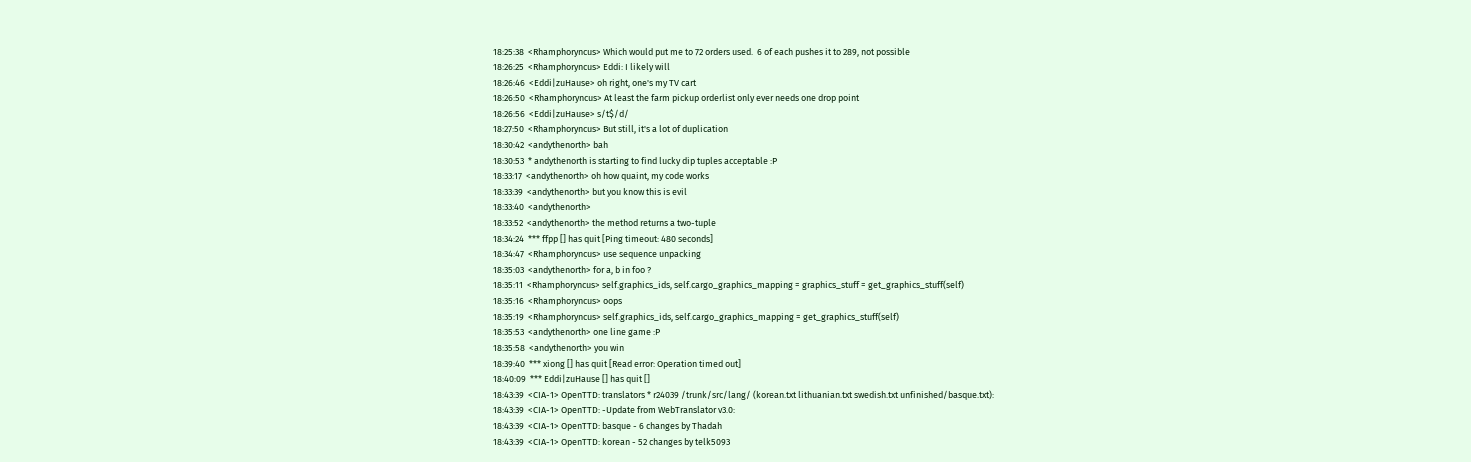18:25:38  <Rhamphoryncus> Which would put me to 72 orders used.  6 of each pushes it to 289, not possible
18:26:25  <Rhamphoryncus> Eddi: I likely will
18:26:46  <Eddi|zuHause> oh right, one's my TV cart
18:26:50  <Rhamphoryncus> At least the farm pickup orderlist only ever needs one drop point
18:26:56  <Eddi|zuHause> s/t$/d/
18:27:50  <Rhamphoryncus> But still, it's a lot of duplication
18:30:42  <andythenorth> bah
18:30:53  * andythenorth is starting to find lucky dip tuples acceptable :P
18:33:17  <andythenorth> oh how quaint, my code works
18:33:39  <andythenorth> but you know this is evil
18:33:40  <andythenorth>
18:33:52  <andythenorth> the method returns a two-tuple
18:34:24  *** ffpp [] has quit [Ping timeout: 480 seconds]
18:34:47  <Rhamphoryncus> use sequence unpacking
18:35:03  <andythenorth> for a, b in foo ?
18:35:11  <Rhamphoryncus> self.graphics_ids, self.cargo_graphics_mapping = graphics_stuff = get_graphics_stuff(self)
18:35:16  <Rhamphoryncus> oops
18:35:19  <Rhamphoryncus> self.graphics_ids, self.cargo_graphics_mapping = get_graphics_stuff(self)
18:35:53  <andythenorth> one line game :P
18:35:58  <andythenorth> you win
18:39:40  *** xiong [] has quit [Read error: Operation timed out]
18:40:09  *** Eddi|zuHause [] has quit []
18:43:39  <CIA-1> OpenTTD: translators * r24039 /trunk/src/lang/ (korean.txt lithuanian.txt swedish.txt unfinished/basque.txt):
18:43:39  <CIA-1> OpenTTD: -Update from WebTranslator v3.0:
18:43:39  <CIA-1> OpenTTD: basque - 6 changes by Thadah
18:43:39  <CIA-1> OpenTTD: korean - 52 changes by telk5093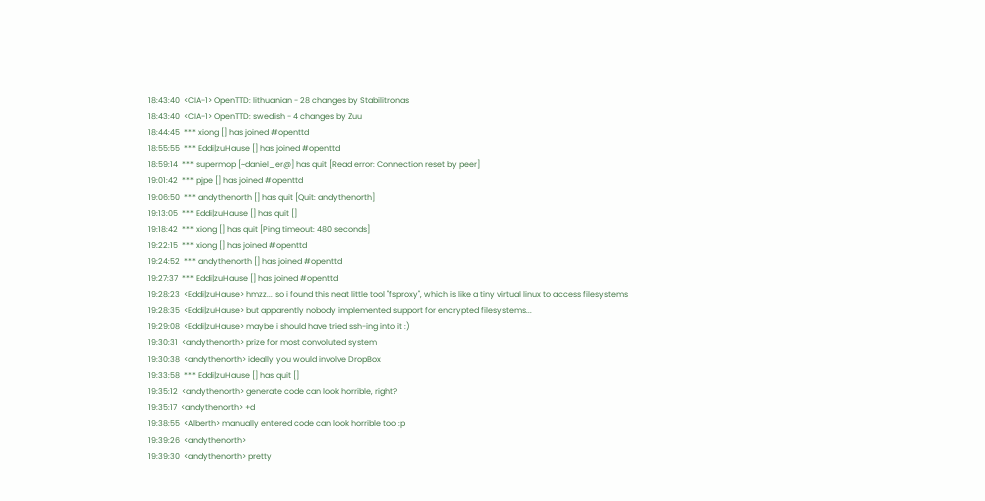18:43:40  <CIA-1> OpenTTD: lithuanian - 28 changes by Stabilitronas
18:43:40  <CIA-1> OpenTTD: swedish - 4 changes by Zuu
18:44:45  *** xiong [] has joined #openttd
18:55:55  *** Eddi|zuHause [] has joined #openttd
18:59:14  *** supermop [~daniel_er@] has quit [Read error: Connection reset by peer]
19:01:42  *** pjpe [] has joined #openttd
19:06:50  *** andythenorth [] has quit [Quit: andythenorth]
19:13:05  *** Eddi|zuHause [] has quit []
19:18:42  *** xiong [] has quit [Ping timeout: 480 seconds]
19:22:15  *** xiong [] has joined #openttd
19:24:52  *** andythenorth [] has joined #openttd
19:27:37  *** Eddi|zuHause [] has joined #openttd
19:28:23  <Eddi|zuHause> hmzz... so i found this neat little tool "fsproxy", which is like a tiny virtual linux to access filesystems
19:28:35  <Eddi|zuHause> but apparently nobody implemented support for encrypted filesystems...
19:29:08  <Eddi|zuHause> maybe i should have tried ssh-ing into it :)
19:30:31  <andythenorth> prize for most convoluted system
19:30:38  <andythenorth> ideally you would involve DropBox
19:33:58  *** Eddi|zuHause [] has quit []
19:35:12  <andythenorth> generate code can look horrible, right?
19:35:17  <andythenorth> +d
19:38:55  <Alberth> manually entered code can look horrible too :p
19:39:26  <andythenorth>
19:39:30  <andythenorth> pretty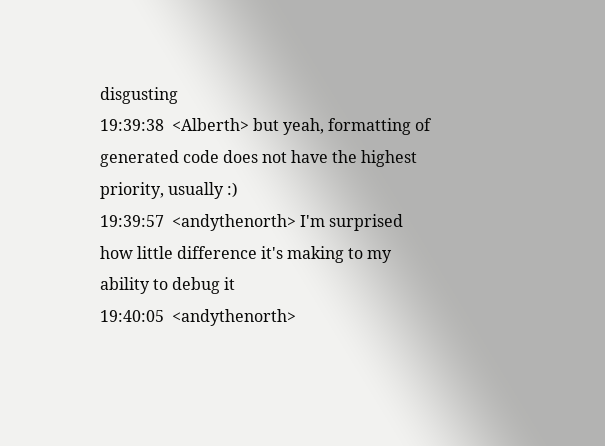disgusting
19:39:38  <Alberth> but yeah, formatting of generated code does not have the highest priority, usually :)
19:39:57  <andythenorth> I'm surprised how little difference it's making to my ability to debug it
19:40:05  <andythenorth>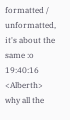formatted / unformatted, it's about the same :o
19:40:16  <Alberth> why all the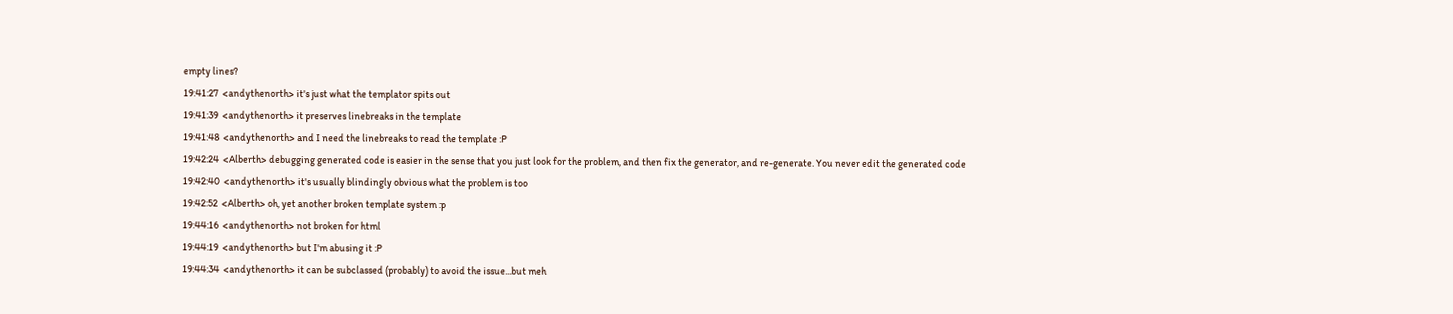empty lines?
19:41:27  <andythenorth> it's just what the templator spits out
19:41:39  <andythenorth> it preserves linebreaks in the template
19:41:48  <andythenorth> and I need the linebreaks to read the template :P
19:42:24  <Alberth> debugging generated code is easier in the sense that you just look for the problem, and then fix the generator, and re-generate. You never edit the generated code
19:42:40  <andythenorth> it's usually blindingly obvious what the problem is too
19:42:52  <Alberth> oh, yet another broken template system :p
19:44:16  <andythenorth> not broken for html
19:44:19  <andythenorth> but I'm abusing it :P
19:44:34  <andythenorth> it can be subclassed (probably) to avoid the issue...but meh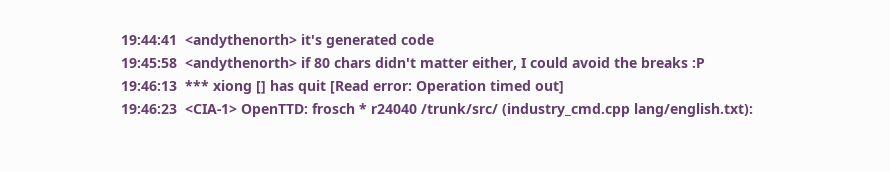19:44:41  <andythenorth> it's generated code
19:45:58  <andythenorth> if 80 chars didn't matter either, I could avoid the breaks :P
19:46:13  *** xiong [] has quit [Read error: Operation timed out]
19:46:23  <CIA-1> OpenTTD: frosch * r24040 /trunk/src/ (industry_cmd.cpp lang/english.txt):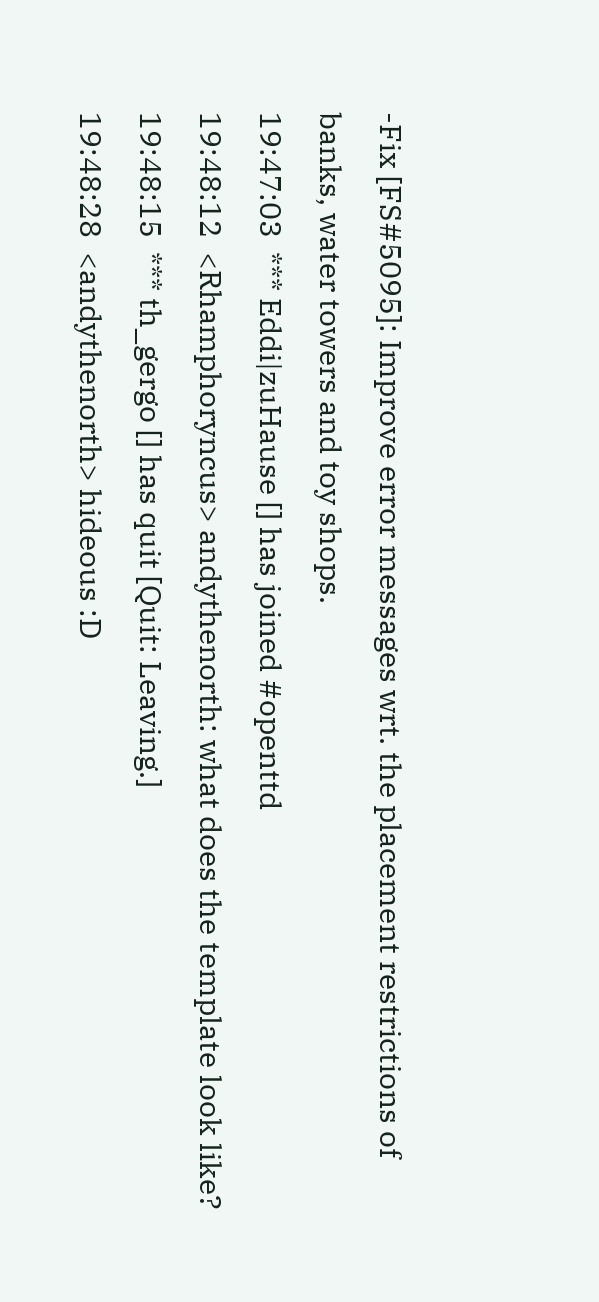-Fix [FS#5095]: Improve error messages wrt. the placement restrictions of banks, water towers and toy shops.
19:47:03  *** Eddi|zuHause [] has joined #openttd
19:48:12  <Rhamphoryncus> andythenorth: what does the template look like?
19:48:15  *** th_gergo [] has quit [Quit: Leaving.]
19:48:28  <andythenorth> hideous :D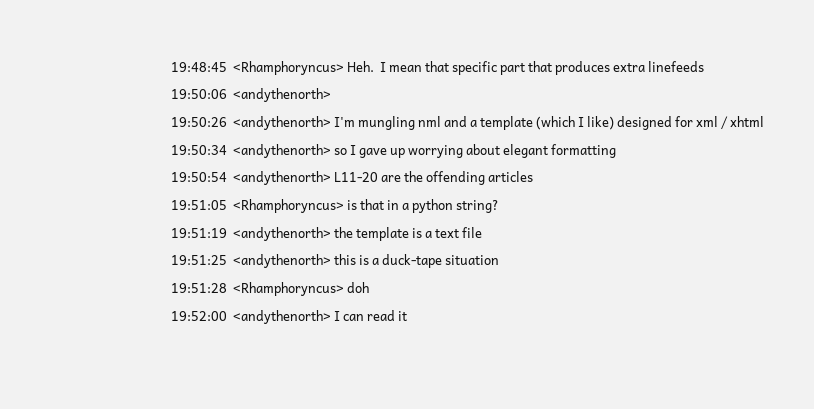19:48:45  <Rhamphoryncus> Heh.  I mean that specific part that produces extra linefeeds
19:50:06  <andythenorth>
19:50:26  <andythenorth> I'm mungling nml and a template (which I like) designed for xml / xhtml
19:50:34  <andythenorth> so I gave up worrying about elegant formatting
19:50:54  <andythenorth> L11-20 are the offending articles
19:51:05  <Rhamphoryncus> is that in a python string?
19:51:19  <andythenorth> the template is a text file
19:51:25  <andythenorth> this is a duck-tape situation
19:51:28  <Rhamphoryncus> doh
19:52:00  <andythenorth> I can read it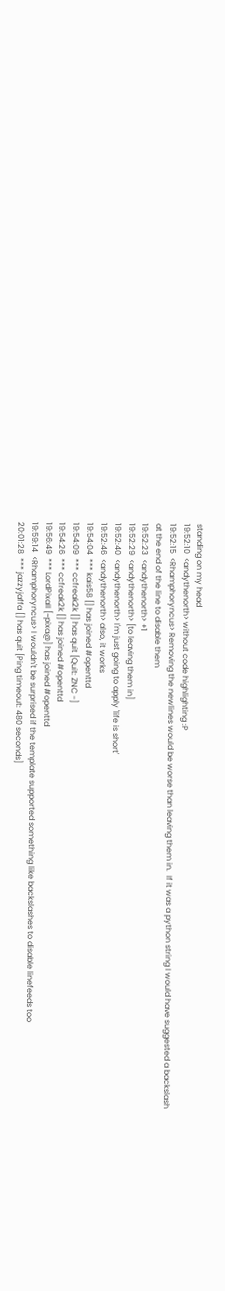standing on my head
19:52:10  <andythenorth> without code highlighting :P
19:52:15  <Rhamphoryncus> Removing the newlines would be worse than leaving them in.  If it was a python string I would have suggested a backslash at the end of the line to disable them
19:52:23  <andythenorth> +1
19:52:29  <andythenorth> [to leaving them in]
19:52:40  <andythenorth> I'm just going to apply 'life is short'
19:52:46  <andythenorth> also, it works
19:54:04  *** kais58 [] has joined #openttd
19:54:09  *** ccfreak2k [] has quit [Quit: ZNC -]
19:54:26  *** ccfreak2k [] has joined #openttd
19:56:49  *** LordPixaII [~pixa@] has joined #openttd
19:59:14  <Rhamphoryncus> I wouldn't be surprised if the template supported something like backslashes to disable linefeeds too
20:01:28  *** jazzyjaffa [] has quit [Ping timeout: 480 seconds]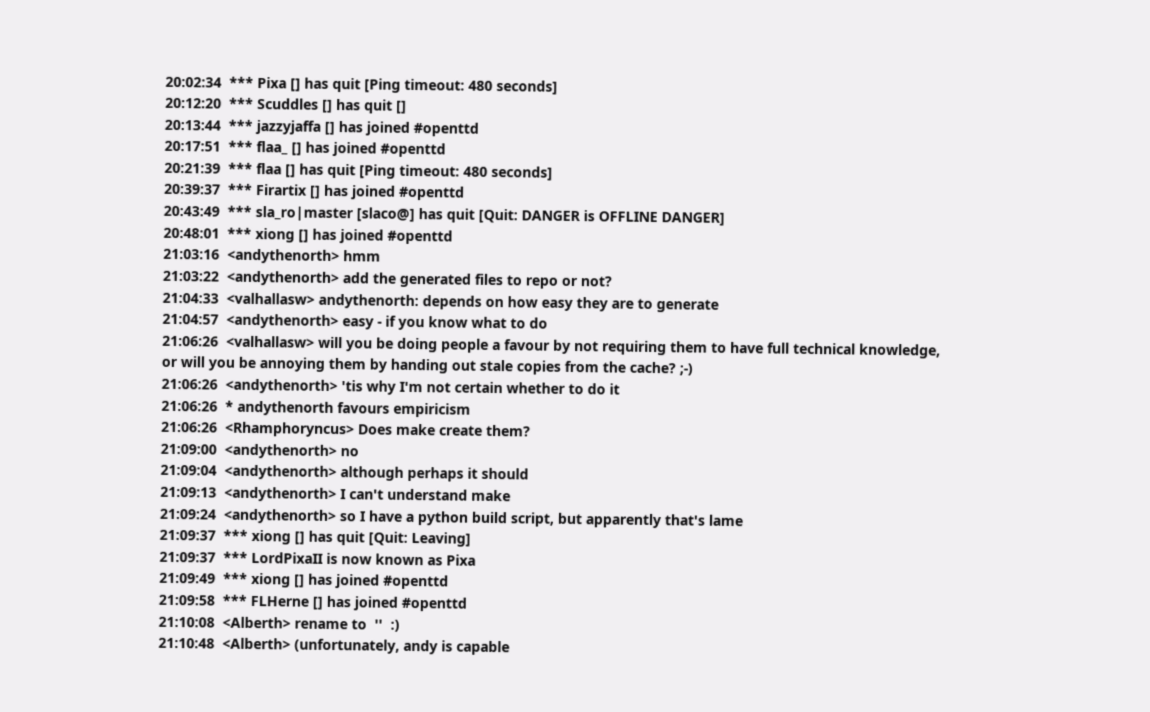20:02:34  *** Pixa [] has quit [Ping timeout: 480 seconds]
20:12:20  *** Scuddles [] has quit []
20:13:44  *** jazzyjaffa [] has joined #openttd
20:17:51  *** flaa_ [] has joined #openttd
20:21:39  *** flaa [] has quit [Ping timeout: 480 seconds]
20:39:37  *** Firartix [] has joined #openttd
20:43:49  *** sla_ro|master [slaco@] has quit [Quit: DANGER is OFFLINE DANGER]
20:48:01  *** xiong [] has joined #openttd
21:03:16  <andythenorth> hmm
21:03:22  <andythenorth> add the generated files to repo or not?
21:04:33  <valhallasw> andythenorth: depends on how easy they are to generate
21:04:57  <andythenorth> easy - if you know what to do
21:06:26  <valhallasw> will you be doing people a favour by not requiring them to have full technical knowledge, or will you be annoying them by handing out stale copies from the cache? ;-)
21:06:26  <andythenorth> 'tis why I'm not certain whether to do it
21:06:26  * andythenorth favours empiricism
21:06:26  <Rhamphoryncus> Does make create them?
21:09:00  <andythenorth> no
21:09:04  <andythenorth> although perhaps it should
21:09:13  <andythenorth> I can't understand make
21:09:24  <andythenorth> so I have a python build script, but apparently that's lame
21:09:37  *** xiong [] has quit [Quit: Leaving]
21:09:37  *** LordPixaII is now known as Pixa
21:09:49  *** xiong [] has joined #openttd
21:09:58  *** FLHerne [] has joined #openttd
21:10:08  <Alberth> rename to  ''  :)
21:10:48  <Alberth> (unfortunately, andy is capable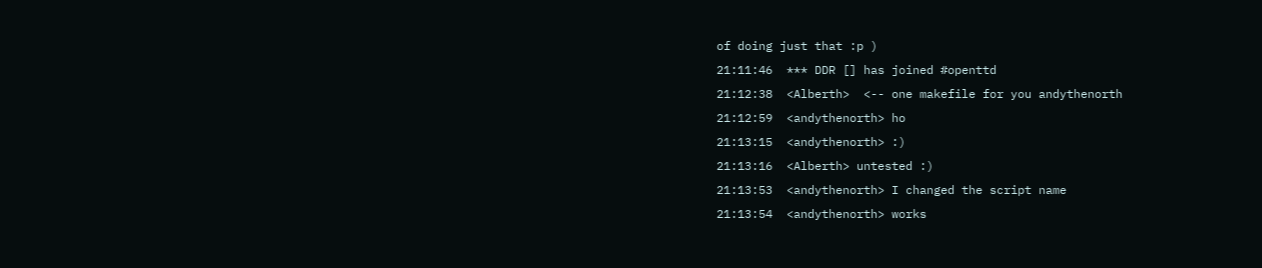of doing just that :p )
21:11:46  *** DDR [] has joined #openttd
21:12:38  <Alberth>  <-- one makefile for you andythenorth
21:12:59  <andythenorth> ho
21:13:15  <andythenorth> :)
21:13:16  <Alberth> untested :)
21:13:53  <andythenorth> I changed the script name
21:13:54  <andythenorth> works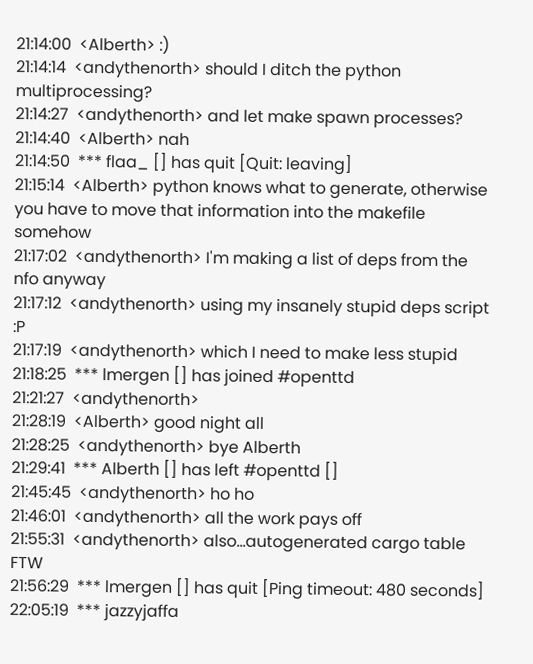21:14:00  <Alberth> :)
21:14:14  <andythenorth> should I ditch the python multiprocessing?
21:14:27  <andythenorth> and let make spawn processes?
21:14:40  <Alberth> nah
21:14:50  *** flaa_ [] has quit [Quit: leaving]
21:15:14  <Alberth> python knows what to generate, otherwise you have to move that information into the makefile somehow
21:17:02  <andythenorth> I'm making a list of deps from the nfo anyway
21:17:12  <andythenorth> using my insanely stupid deps script :P
21:17:19  <andythenorth> which I need to make less stupid
21:18:25  *** lmergen [] has joined #openttd
21:21:27  <andythenorth>
21:28:19  <Alberth> good night all
21:28:25  <andythenorth> bye Alberth
21:29:41  *** Alberth [] has left #openttd []
21:45:45  <andythenorth> ho ho
21:46:01  <andythenorth> all the work pays off
21:55:31  <andythenorth> also...autogenerated cargo table FTW
21:56:29  *** lmergen [] has quit [Ping timeout: 480 seconds]
22:05:19  *** jazzyjaffa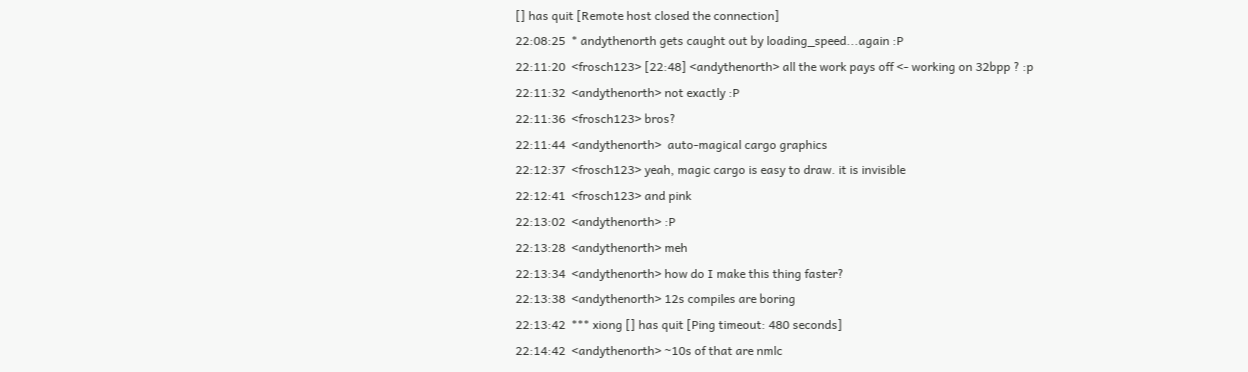[] has quit [Remote host closed the connection]
22:08:25  * andythenorth gets caught out by loading_speed...again :P
22:11:20  <frosch123> [22:48] <andythenorth> all the work pays off <- working on 32bpp ? :p
22:11:32  <andythenorth> not exactly :P
22:11:36  <frosch123> bros?
22:11:44  <andythenorth>  auto-magical cargo graphics
22:12:37  <frosch123> yeah, magic cargo is easy to draw. it is invisible
22:12:41  <frosch123> and pink
22:13:02  <andythenorth> :P
22:13:28  <andythenorth> meh
22:13:34  <andythenorth> how do I make this thing faster?
22:13:38  <andythenorth> 12s compiles are boring
22:13:42  *** xiong [] has quit [Ping timeout: 480 seconds]
22:14:42  <andythenorth> ~10s of that are nmlc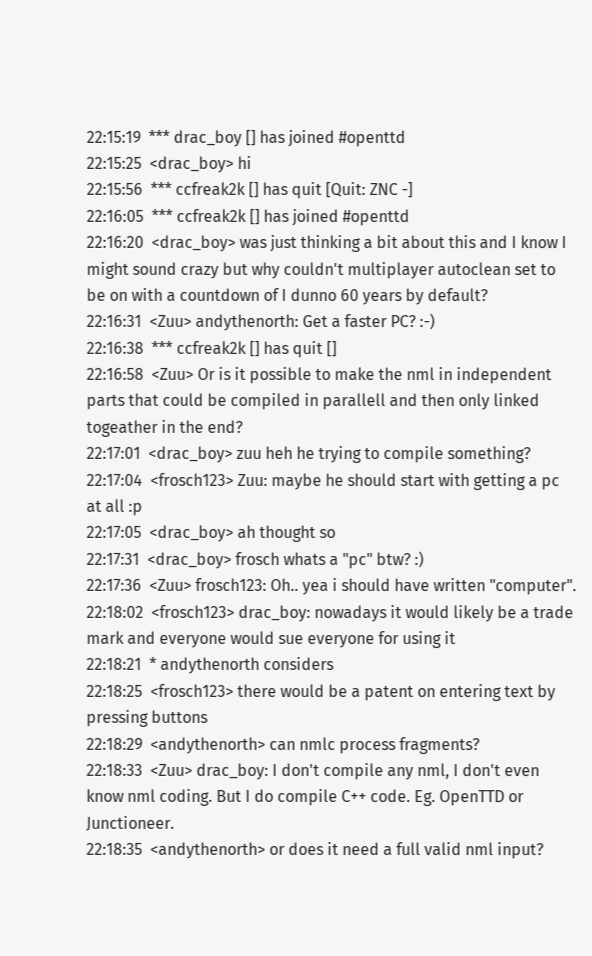22:15:19  *** drac_boy [] has joined #openttd
22:15:25  <drac_boy> hi
22:15:56  *** ccfreak2k [] has quit [Quit: ZNC -]
22:16:05  *** ccfreak2k [] has joined #openttd
22:16:20  <drac_boy> was just thinking a bit about this and I know I might sound crazy but why couldn't multiplayer autoclean set to be on with a countdown of I dunno 60 years by default?
22:16:31  <Zuu> andythenorth: Get a faster PC? :-)
22:16:38  *** ccfreak2k [] has quit []
22:16:58  <Zuu> Or is it possible to make the nml in independent parts that could be compiled in parallell and then only linked togeather in the end?
22:17:01  <drac_boy> zuu heh he trying to compile something?
22:17:04  <frosch123> Zuu: maybe he should start with getting a pc at all :p
22:17:05  <drac_boy> ah thought so
22:17:31  <drac_boy> frosch whats a "pc" btw? :)
22:17:36  <Zuu> frosch123: Oh.. yea i should have written "computer".
22:18:02  <frosch123> drac_boy: nowadays it would likely be a trade mark and everyone would sue everyone for using it
22:18:21  * andythenorth considers
22:18:25  <frosch123> there would be a patent on entering text by pressing buttons
22:18:29  <andythenorth> can nmlc process fragments?
22:18:33  <Zuu> drac_boy: I don't compile any nml, I don't even know nml coding. But I do compile C++ code. Eg. OpenTTD or Junctioneer.
22:18:35  <andythenorth> or does it need a full valid nml input?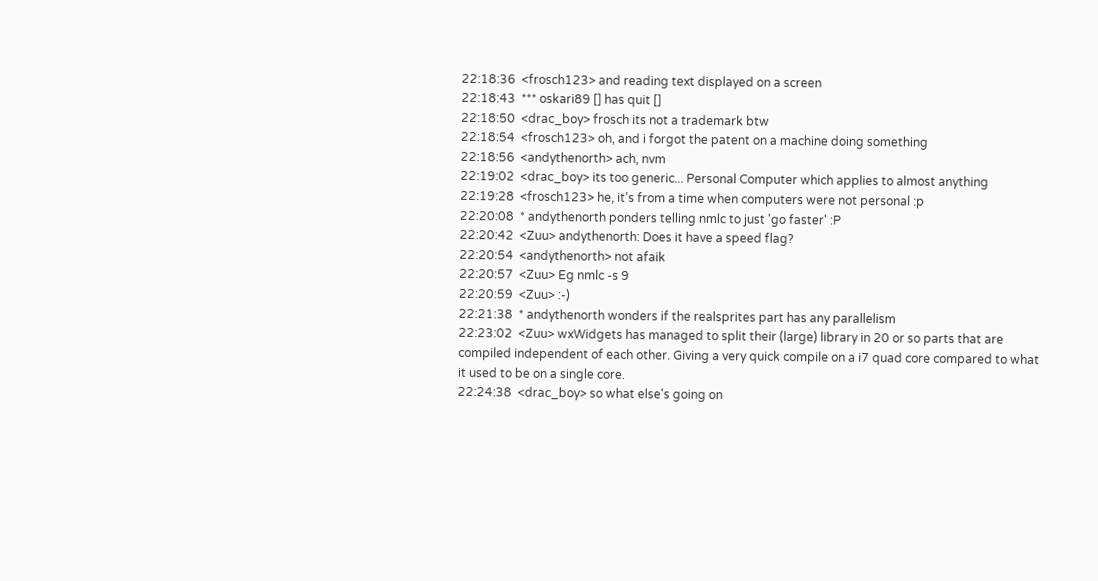22:18:36  <frosch123> and reading text displayed on a screen
22:18:43  *** oskari89 [] has quit []
22:18:50  <drac_boy> frosch its not a trademark btw
22:18:54  <frosch123> oh, and i forgot the patent on a machine doing something
22:18:56  <andythenorth> ach, nvm
22:19:02  <drac_boy> its too generic... Personal Computer which applies to almost anything
22:19:28  <frosch123> he, it's from a time when computers were not personal :p
22:20:08  * andythenorth ponders telling nmlc to just 'go faster' :P
22:20:42  <Zuu> andythenorth: Does it have a speed flag?
22:20:54  <andythenorth> not afaik
22:20:57  <Zuu> Eg nmlc -s 9
22:20:59  <Zuu> :-)
22:21:38  * andythenorth wonders if the realsprites part has any parallelism
22:23:02  <Zuu> wxWidgets has managed to split their (large) library in 20 or so parts that are compiled independent of each other. Giving a very quick compile on a i7 quad core compared to what it used to be on a single core.
22:24:38  <drac_boy> so what else's going on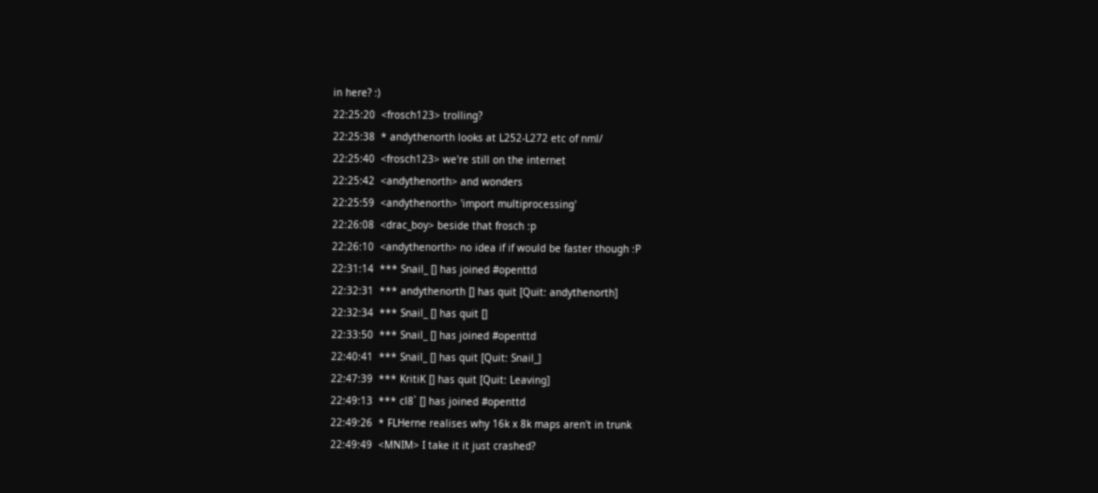in here? :)
22:25:20  <frosch123> trolling?
22:25:38  * andythenorth looks at L252-L272 etc of nml/
22:25:40  <frosch123> we're still on the internet
22:25:42  <andythenorth> and wonders
22:25:59  <andythenorth> 'import multiprocessing'
22:26:08  <drac_boy> beside that frosch :p
22:26:10  <andythenorth> no idea if if would be faster though :P
22:31:14  *** Snail_ [] has joined #openttd
22:32:31  *** andythenorth [] has quit [Quit: andythenorth]
22:32:34  *** Snail_ [] has quit []
22:33:50  *** Snail_ [] has joined #openttd
22:40:41  *** Snail_ [] has quit [Quit: Snail_]
22:47:39  *** KritiK [] has quit [Quit: Leaving]
22:49:13  *** cl8` [] has joined #openttd
22:49:26  * FLHerne realises why 16k x 8k maps aren't in trunk
22:49:49  <MNIM> I take it it just crashed?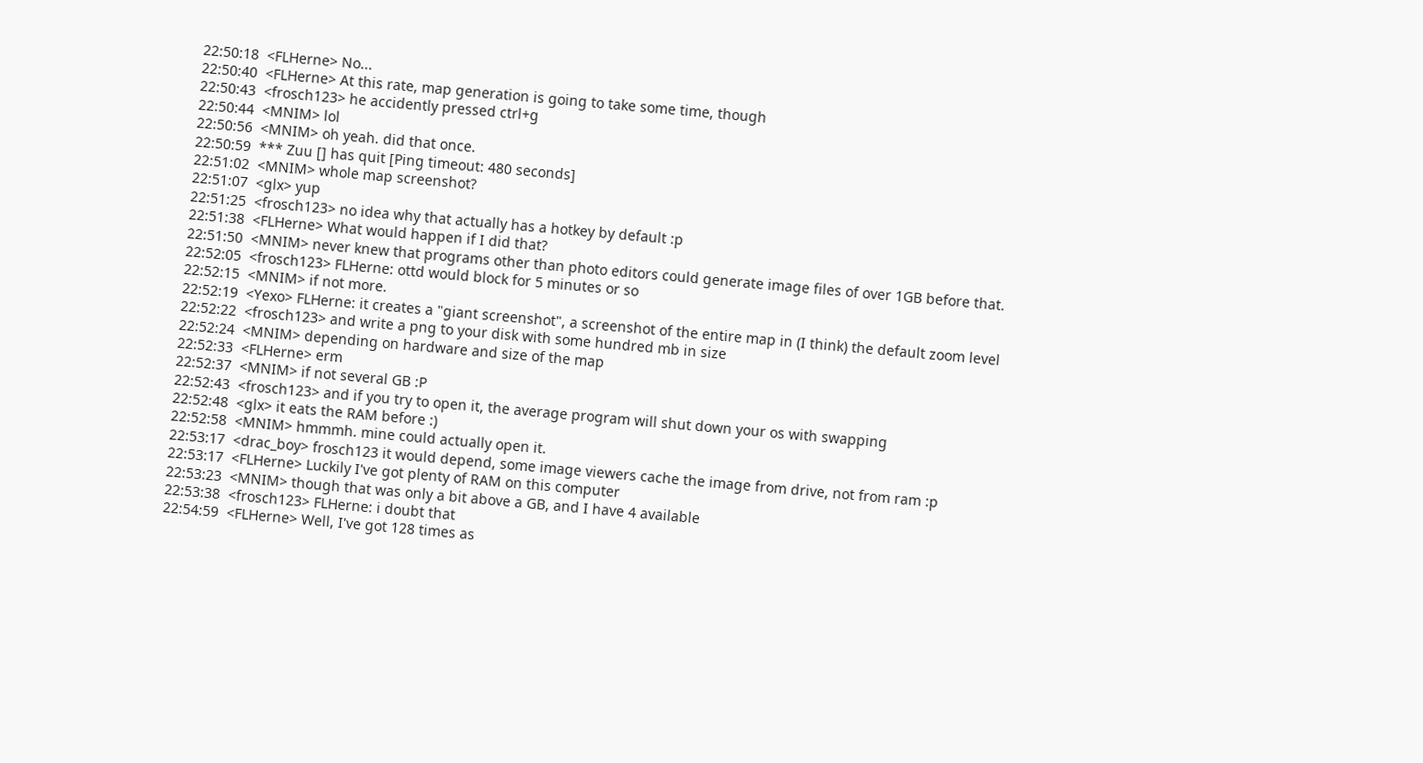22:50:18  <FLHerne> No...
22:50:40  <FLHerne> At this rate, map generation is going to take some time, though
22:50:43  <frosch123> he accidently pressed ctrl+g
22:50:44  <MNIM> lol
22:50:56  <MNIM> oh yeah. did that once.
22:50:59  *** Zuu [] has quit [Ping timeout: 480 seconds]
22:51:02  <MNIM> whole map screenshot?
22:51:07  <glx> yup
22:51:25  <frosch123> no idea why that actually has a hotkey by default :p
22:51:38  <FLHerne> What would happen if I did that?
22:51:50  <MNIM> never knew that programs other than photo editors could generate image files of over 1GB before that.
22:52:05  <frosch123> FLHerne: ottd would block for 5 minutes or so
22:52:15  <MNIM> if not more.
22:52:19  <Yexo> FLHerne: it creates a "giant screenshot", a screenshot of the entire map in (I think) the default zoom level
22:52:22  <frosch123> and write a png to your disk with some hundred mb in size
22:52:24  <MNIM> depending on hardware and size of the map
22:52:33  <FLHerne> erm
22:52:37  <MNIM> if not several GB :P
22:52:43  <frosch123> and if you try to open it, the average program will shut down your os with swapping
22:52:48  <glx> it eats the RAM before :)
22:52:58  <MNIM> hmmmh. mine could actually open it.
22:53:17  <drac_boy> frosch123 it would depend, some image viewers cache the image from drive, not from ram :p
22:53:17  <FLHerne> Luckily I've got plenty of RAM on this computer
22:53:23  <MNIM> though that was only a bit above a GB, and I have 4 available
22:53:38  <frosch123> FLHerne: i doubt that
22:54:59  <FLHerne> Well, I've got 128 times as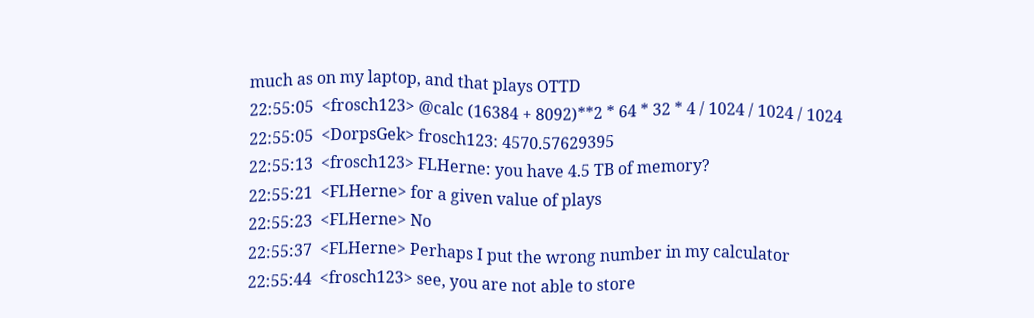much as on my laptop, and that plays OTTD
22:55:05  <frosch123> @calc (16384 + 8092)**2 * 64 * 32 * 4 / 1024 / 1024 / 1024
22:55:05  <DorpsGek> frosch123: 4570.57629395
22:55:13  <frosch123> FLHerne: you have 4.5 TB of memory?
22:55:21  <FLHerne> for a given value of plays
22:55:23  <FLHerne> No
22:55:37  <FLHerne> Perhaps I put the wrong number in my calculator
22:55:44  <frosch123> see, you are not able to store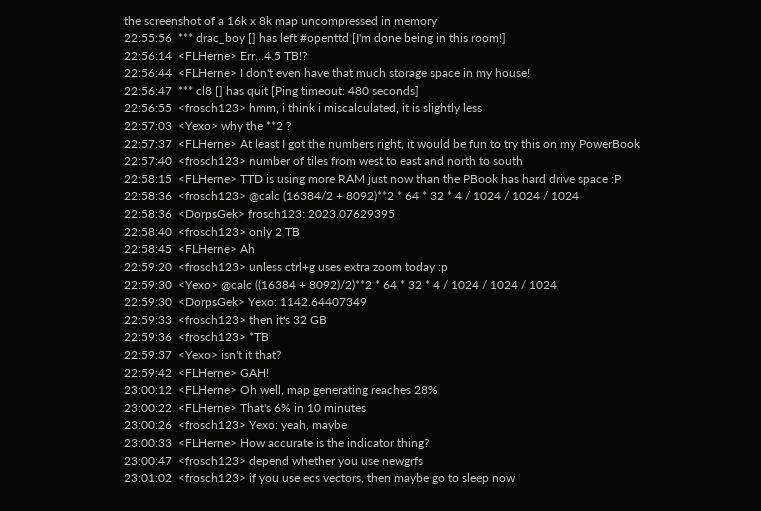the screenshot of a 16k x 8k map uncompressed in memory
22:55:56  *** drac_boy [] has left #openttd [I'm done being in this room!]
22:56:14  <FLHerne> Err...4.5 TB!?
22:56:44  <FLHerne> I don't even have that much storage space in my house!
22:56:47  *** cl8 [] has quit [Ping timeout: 480 seconds]
22:56:55  <frosch123> hmm, i think i miscalculated, it is slightly less
22:57:03  <Yexo> why the **2 ?
22:57:37  <FLHerne> At least I got the numbers right, it would be fun to try this on my PowerBook
22:57:40  <frosch123> number of tiles from west to east and north to south
22:58:15  <FLHerne> TTD is using more RAM just now than the PBook has hard drive space :P
22:58:36  <frosch123> @calc (16384/2 + 8092)**2 * 64 * 32 * 4 / 1024 / 1024 / 1024
22:58:36  <DorpsGek> frosch123: 2023.07629395
22:58:40  <frosch123> only 2 TB
22:58:45  <FLHerne> Ah
22:59:20  <frosch123> unless ctrl+g uses extra zoom today :p
22:59:30  <Yexo> @calc ((16384 + 8092)/2)**2 * 64 * 32 * 4 / 1024 / 1024 / 1024
22:59:30  <DorpsGek> Yexo: 1142.64407349
22:59:33  <frosch123> then it's 32 GB
22:59:36  <frosch123> *TB
22:59:37  <Yexo> isn't it that?
22:59:42  <FLHerne> GAH!
23:00:12  <FLHerne> Oh well, map generating reaches 28%
23:00:22  <FLHerne> That's 6% in 10 minutes
23:00:26  <frosch123> Yexo: yeah, maybe
23:00:33  <FLHerne> How accurate is the indicator thing?
23:00:47  <frosch123> depend whether you use newgrfs
23:01:02  <frosch123> if you use ecs vectors, then maybe go to sleep now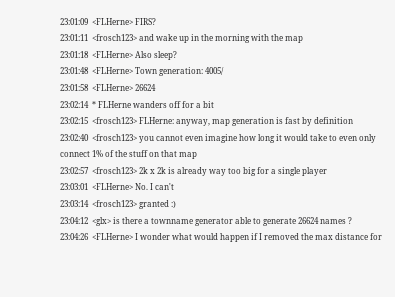23:01:09  <FLHerne> FIRS?
23:01:11  <frosch123> and wake up in the morning with the map
23:01:18  <FLHerne> Also sleep?
23:01:48  <FLHerne> Town generation: 4005/
23:01:58  <FLHerne> 26624
23:02:14  * FLHerne wanders off for a bit
23:02:15  <frosch123> FLHerne: anyway, map generation is fast by definition
23:02:40  <frosch123> you cannot even imagine how long it would take to even only connect 1% of the stuff on that map
23:02:57  <frosch123> 2k x 2k is already way too big for a single player
23:03:01  <FLHerne> No. I can't
23:03:14  <frosch123> granted :)
23:04:12  <glx> is there a townname generator able to generate 26624 names ?
23:04:26  <FLHerne> I wonder what would happen if I removed the max distance for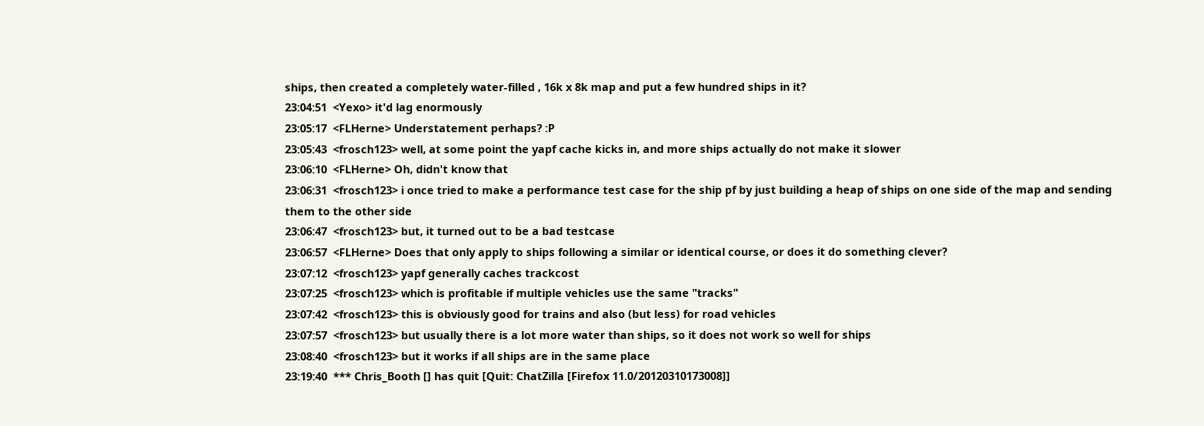ships, then created a completely water-filled , 16k x 8k map and put a few hundred ships in it?
23:04:51  <Yexo> it'd lag enormously
23:05:17  <FLHerne> Understatement perhaps? :P
23:05:43  <frosch123> well, at some point the yapf cache kicks in, and more ships actually do not make it slower
23:06:10  <FLHerne> Oh, didn't know that
23:06:31  <frosch123> i once tried to make a performance test case for the ship pf by just building a heap of ships on one side of the map and sending them to the other side
23:06:47  <frosch123> but, it turned out to be a bad testcase
23:06:57  <FLHerne> Does that only apply to ships following a similar or identical course, or does it do something clever?
23:07:12  <frosch123> yapf generally caches trackcost
23:07:25  <frosch123> which is profitable if multiple vehicles use the same "tracks"
23:07:42  <frosch123> this is obviously good for trains and also (but less) for road vehicles
23:07:57  <frosch123> but usually there is a lot more water than ships, so it does not work so well for ships
23:08:40  <frosch123> but it works if all ships are in the same place
23:19:40  *** Chris_Booth [] has quit [Quit: ChatZilla [Firefox 11.0/20120310173008]]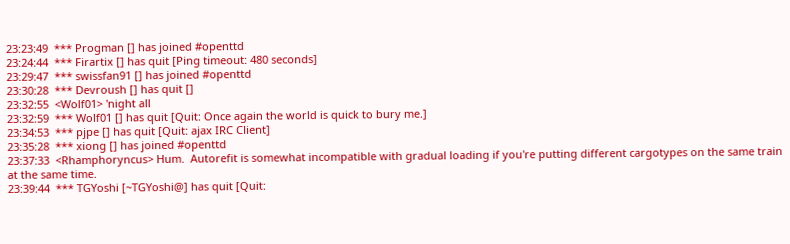23:23:49  *** Progman [] has joined #openttd
23:24:44  *** Firartix [] has quit [Ping timeout: 480 seconds]
23:29:47  *** swissfan91 [] has joined #openttd
23:30:28  *** Devroush [] has quit []
23:32:55  <Wolf01> 'night all
23:32:59  *** Wolf01 [] has quit [Quit: Once again the world is quick to bury me.]
23:34:53  *** pjpe [] has quit [Quit: ajax IRC Client]
23:35:28  *** xiong [] has joined #openttd
23:37:33  <Rhamphoryncus> Hum.  Autorefit is somewhat incompatible with gradual loading if you're putting different cargotypes on the same train at the same time.
23:39:44  *** TGYoshi [~TGYoshi@] has quit [Quit: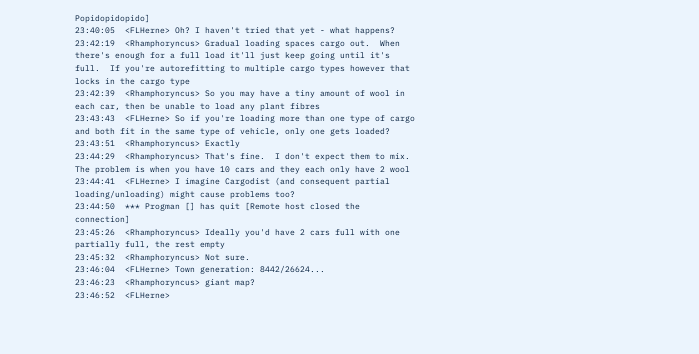Popidopidopido]
23:40:05  <FLHerne> Oh? I haven't tried that yet - what happens?
23:42:19  <Rhamphoryncus> Gradual loading spaces cargo out.  When there's enough for a full load it'll just keep going until it's full.  If you're autorefitting to multiple cargo types however that locks in the cargo type
23:42:39  <Rhamphoryncus> So you may have a tiny amount of wool in each car, then be unable to load any plant fibres
23:43:43  <FLHerne> So if you're loading more than one type of cargo and both fit in the same type of vehicle, only one gets loaded?
23:43:51  <Rhamphoryncus> Exactly
23:44:29  <Rhamphoryncus> That's fine.  I don't expect them to mix.  The problem is when you have 10 cars and they each only have 2 wool
23:44:41  <FLHerne> I imagine Cargodist (and consequent partial loading/unloading) might cause problems too?
23:44:50  *** Progman [] has quit [Remote host closed the connection]
23:45:26  <Rhamphoryncus> Ideally you'd have 2 cars full with one partially full, the rest empty
23:45:32  <Rhamphoryncus> Not sure.
23:46:04  <FLHerne> Town generation: 8442/26624...
23:46:23  <Rhamphoryncus> giant map?
23:46:52  <FLHerne>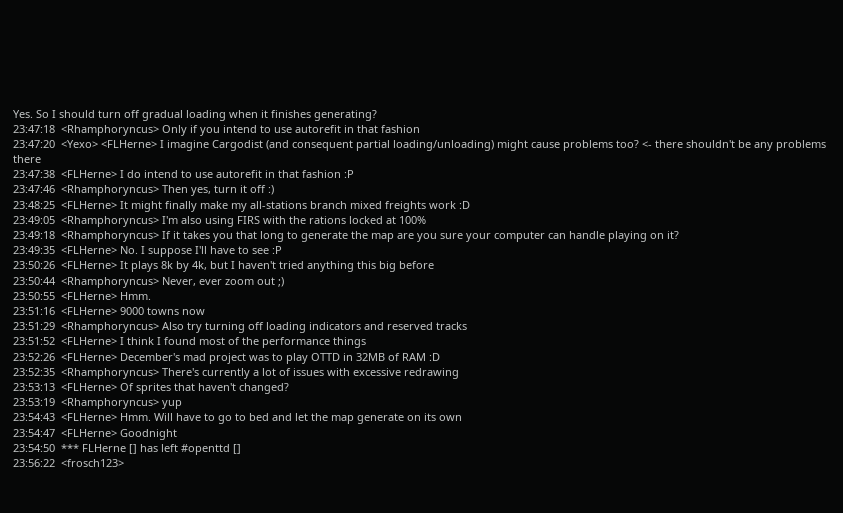Yes. So I should turn off gradual loading when it finishes generating?
23:47:18  <Rhamphoryncus> Only if you intend to use autorefit in that fashion
23:47:20  <Yexo> <FLHerne> I imagine Cargodist (and consequent partial loading/unloading) might cause problems too? <- there shouldn't be any problems there
23:47:38  <FLHerne> I do intend to use autorefit in that fashion :P
23:47:46  <Rhamphoryncus> Then yes, turn it off :)
23:48:25  <FLHerne> It might finally make my all-stations branch mixed freights work :D
23:49:05  <Rhamphoryncus> I'm also using FIRS with the rations locked at 100%
23:49:18  <Rhamphoryncus> If it takes you that long to generate the map are you sure your computer can handle playing on it?
23:49:35  <FLHerne> No. I suppose I'll have to see :P
23:50:26  <FLHerne> It plays 8k by 4k, but I haven't tried anything this big before
23:50:44  <Rhamphoryncus> Never, ever zoom out ;)
23:50:55  <FLHerne> Hmm.
23:51:16  <FLHerne> 9000 towns now
23:51:29  <Rhamphoryncus> Also try turning off loading indicators and reserved tracks
23:51:52  <FLHerne> I think I found most of the performance things
23:52:26  <FLHerne> December's mad project was to play OTTD in 32MB of RAM :D
23:52:35  <Rhamphoryncus> There's currently a lot of issues with excessive redrawing
23:53:13  <FLHerne> Of sprites that haven't changed?
23:53:19  <Rhamphoryncus> yup
23:54:43  <FLHerne> Hmm. Will have to go to bed and let the map generate on its own
23:54:47  <FLHerne> Goodnight
23:54:50  *** FLHerne [] has left #openttd []
23:56:22  <frosch123>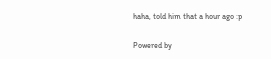haha, told him that a hour ago :p

Powered by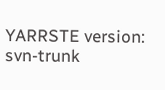YARRSTE version: svn-trunk